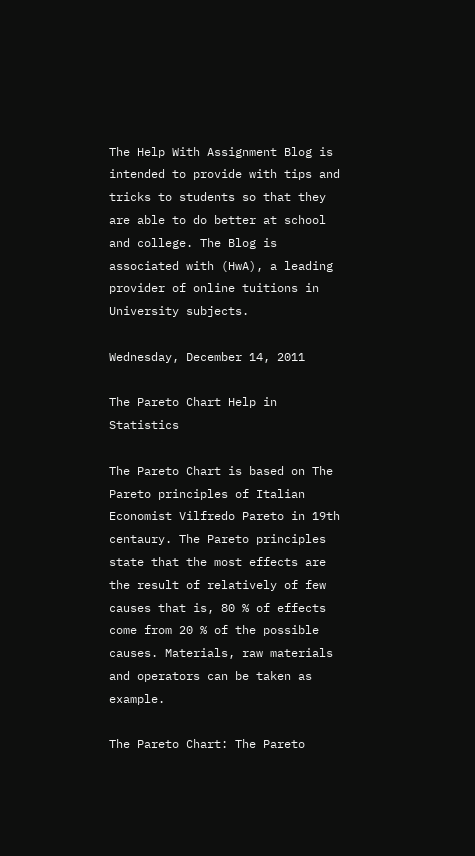The Help With Assignment Blog is intended to provide with tips and tricks to students so that they are able to do better at school and college. The Blog is associated with (HwA), a leading provider of online tuitions in University subjects.

Wednesday, December 14, 2011

The Pareto Chart Help in Statistics

The Pareto Chart is based on The Pareto principles of Italian Economist Vilfredo Pareto in 19th centaury. The Pareto principles state that the most effects are the result of relatively of few causes that is, 80 % of effects come from 20 % of the possible causes. Materials, raw materials and operators can be taken as example.

The Pareto Chart: The Pareto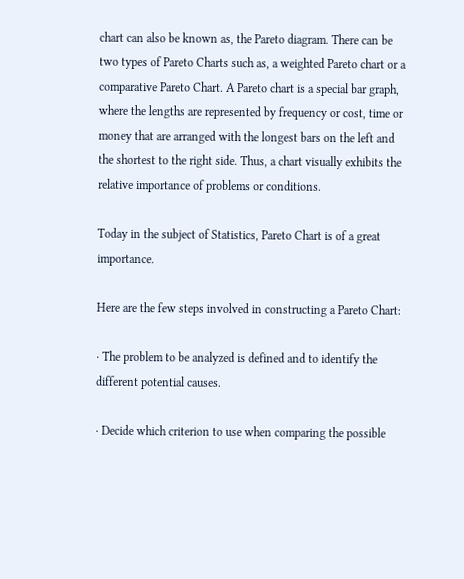chart can also be known as, the Pareto diagram. There can be two types of Pareto Charts such as, a weighted Pareto chart or a comparative Pareto Chart. A Pareto chart is a special bar graph, where the lengths are represented by frequency or cost, time or money that are arranged with the longest bars on the left and the shortest to the right side. Thus, a chart visually exhibits the relative importance of problems or conditions.

Today in the subject of Statistics, Pareto Chart is of a great importance.

Here are the few steps involved in constructing a Pareto Chart:

· The problem to be analyzed is defined and to identify the different potential causes.

· Decide which criterion to use when comparing the possible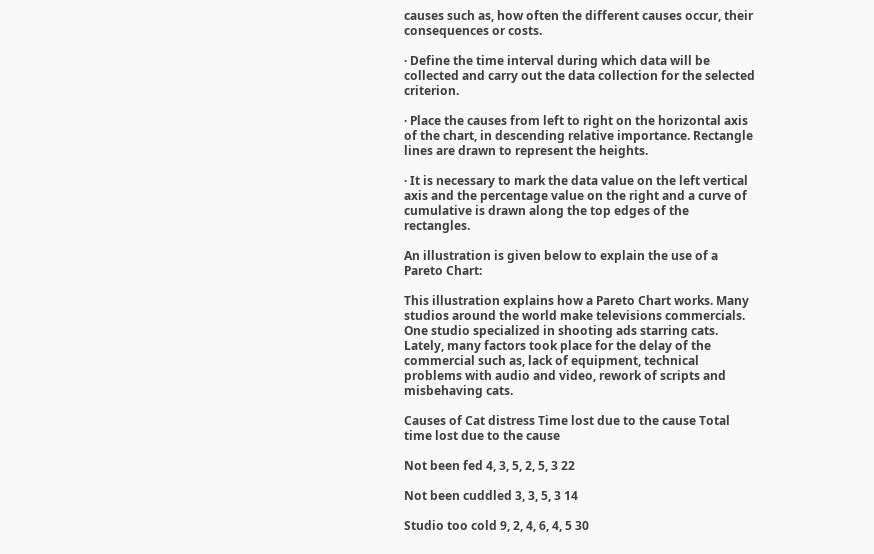causes such as, how often the different causes occur, their consequences or costs.

· Define the time interval during which data will be collected and carry out the data collection for the selected criterion.

· Place the causes from left to right on the horizontal axis of the chart, in descending relative importance. Rectangle lines are drawn to represent the heights.

· It is necessary to mark the data value on the left vertical axis and the percentage value on the right and a curve of cumulative is drawn along the top edges of the rectangles.

An illustration is given below to explain the use of a Pareto Chart:

This illustration explains how a Pareto Chart works. Many studios around the world make televisions commercials. One studio specialized in shooting ads starring cats. Lately, many factors took place for the delay of the commercial such as, lack of equipment, technical problems with audio and video, rework of scripts and misbehaving cats.

Causes of Cat distress Time lost due to the cause Total time lost due to the cause

Not been fed 4, 3, 5, 2, 5, 3 22

Not been cuddled 3, 3, 5, 3 14

Studio too cold 9, 2, 4, 6, 4, 5 30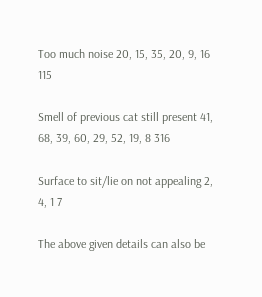Too much noise 20, 15, 35, 20, 9, 16 115

Smell of previous cat still present 41, 68, 39, 60, 29, 52, 19, 8 316

Surface to sit/lie on not appealing 2, 4, 1 7

The above given details can also be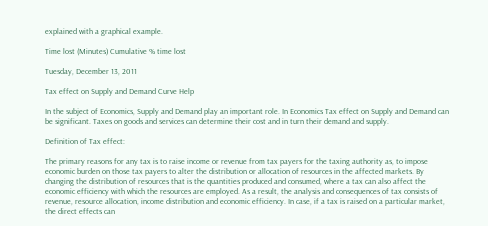explained with a graphical example.

Time lost (Minutes) Cumulative % time lost

Tuesday, December 13, 2011

Tax effect on Supply and Demand Curve Help

In the subject of Economics, Supply and Demand play an important role. In Economics Tax effect on Supply and Demand can be significant. Taxes on goods and services can determine their cost and in turn their demand and supply.

Definition of Tax effect:

The primary reasons for any tax is to raise income or revenue from tax payers for the taxing authority as, to impose economic burden on those tax payers to alter the distribution or allocation of resources in the affected markets. By changing the distribution of resources that is the quantities produced and consumed, where a tax can also affect the economic efficiency with which the resources are employed. As a result, the analysis and consequences of tax consists of revenue, resource allocation, income distribution and economic efficiency. In case, if a tax is raised on a particular market, the direct effects can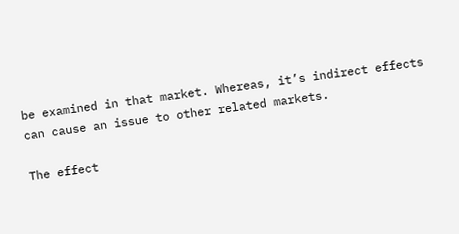be examined in that market. Whereas, it’s indirect effects can cause an issue to other related markets.

The effect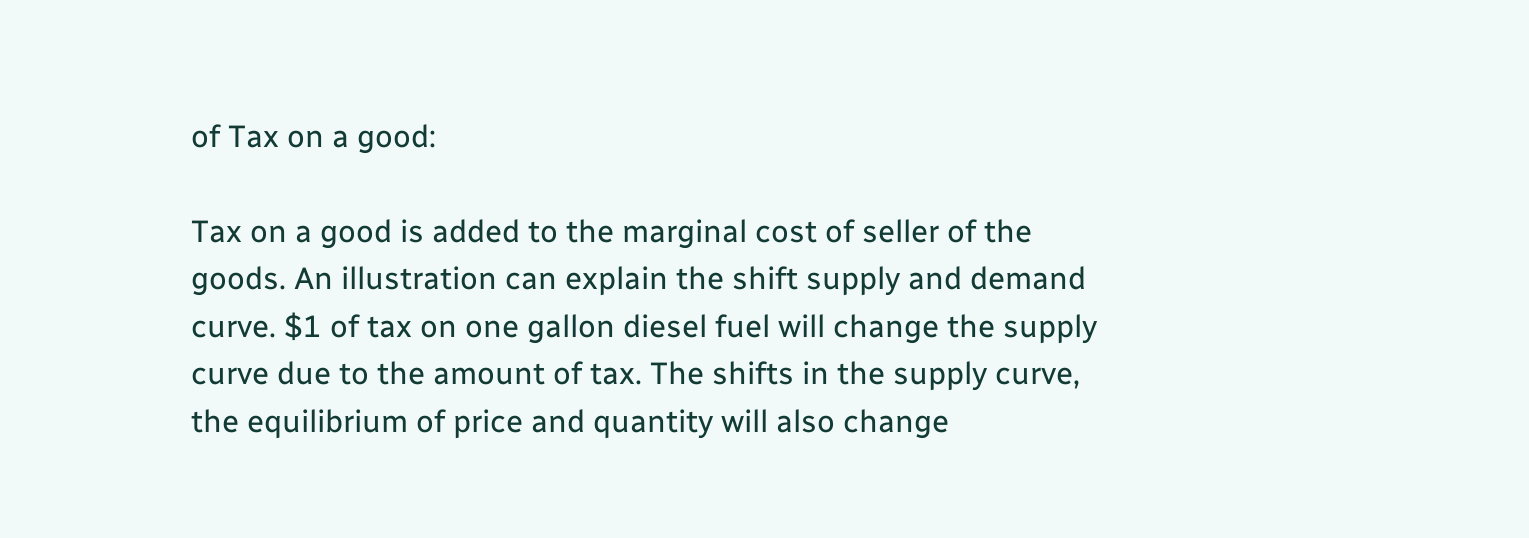of Tax on a good:

Tax on a good is added to the marginal cost of seller of the goods. An illustration can explain the shift supply and demand curve. $1 of tax on one gallon diesel fuel will change the supply curve due to the amount of tax. The shifts in the supply curve, the equilibrium of price and quantity will also change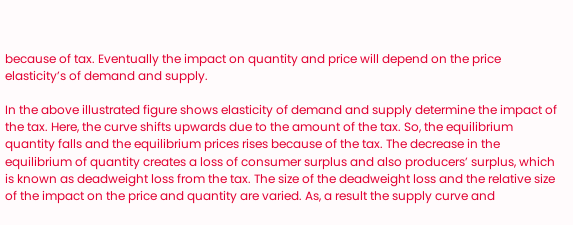because of tax. Eventually the impact on quantity and price will depend on the price elasticity’s of demand and supply.

In the above illustrated figure shows elasticity of demand and supply determine the impact of the tax. Here, the curve shifts upwards due to the amount of the tax. So, the equilibrium quantity falls and the equilibrium prices rises because of the tax. The decrease in the equilibrium of quantity creates a loss of consumer surplus and also producers’ surplus, which is known as deadweight loss from the tax. The size of the deadweight loss and the relative size of the impact on the price and quantity are varied. As, a result the supply curve and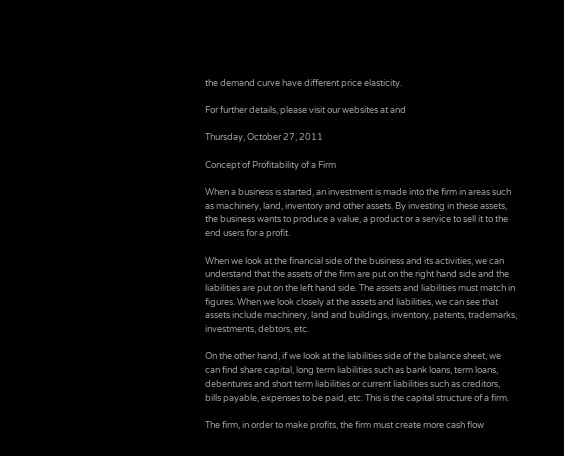the demand curve have different price elasticity.

For further details, please visit our websites at and

Thursday, October 27, 2011

Concept of Profitability of a Firm

When a business is started, an investment is made into the firm in areas such as machinery, land, inventory and other assets. By investing in these assets, the business wants to produce a value, a product or a service to sell it to the end users for a profit.

When we look at the financial side of the business and its activities, we can understand that the assets of the firm are put on the right hand side and the liabilities are put on the left hand side. The assets and liabilities must match in figures. When we look closely at the assets and liabilities, we can see that assets include machinery, land and buildings, inventory, patents, trademarks, investments, debtors, etc.

On the other hand, if we look at the liabilities side of the balance sheet, we can find share capital, long term liabilities such as bank loans, term loans, debentures and short term liabilities or current liabilities such as creditors, bills payable, expenses to be paid, etc. This is the capital structure of a firm.

The firm, in order to make profits, the firm must create more cash flow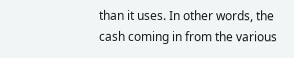than it uses. In other words, the cash coming in from the various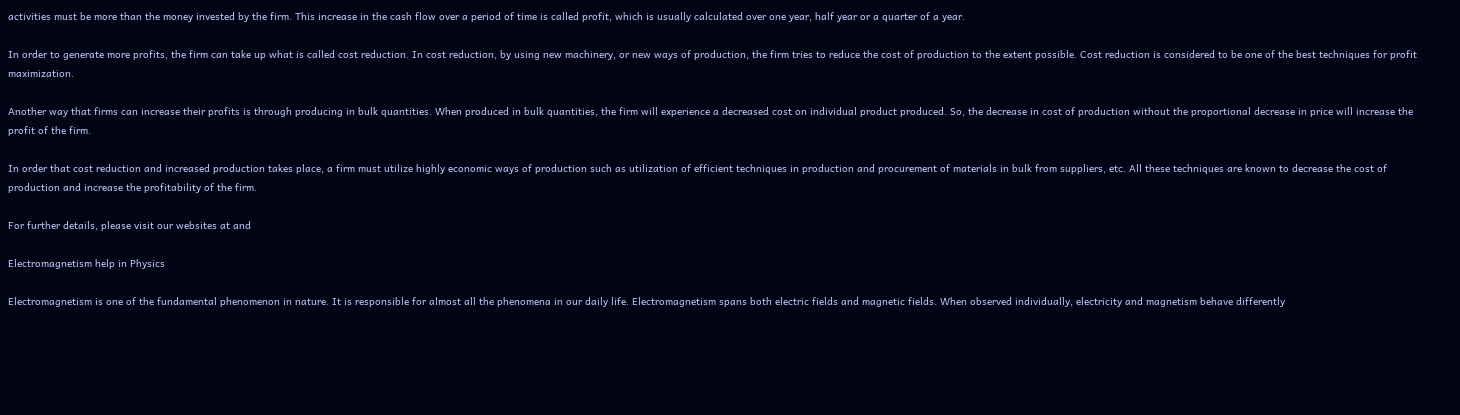activities must be more than the money invested by the firm. This increase in the cash flow over a period of time is called profit, which is usually calculated over one year, half year or a quarter of a year.

In order to generate more profits, the firm can take up what is called cost reduction. In cost reduction, by using new machinery, or new ways of production, the firm tries to reduce the cost of production to the extent possible. Cost reduction is considered to be one of the best techniques for profit maximization.

Another way that firms can increase their profits is through producing in bulk quantities. When produced in bulk quantities, the firm will experience a decreased cost on individual product produced. So, the decrease in cost of production without the proportional decrease in price will increase the profit of the firm.

In order that cost reduction and increased production takes place, a firm must utilize highly economic ways of production such as utilization of efficient techniques in production and procurement of materials in bulk from suppliers, etc. All these techniques are known to decrease the cost of production and increase the profitability of the firm.

For further details, please visit our websites at and

Electromagnetism help in Physics

Electromagnetism is one of the fundamental phenomenon in nature. It is responsible for almost all the phenomena in our daily life. Electromagnetism spans both electric fields and magnetic fields. When observed individually, electricity and magnetism behave differently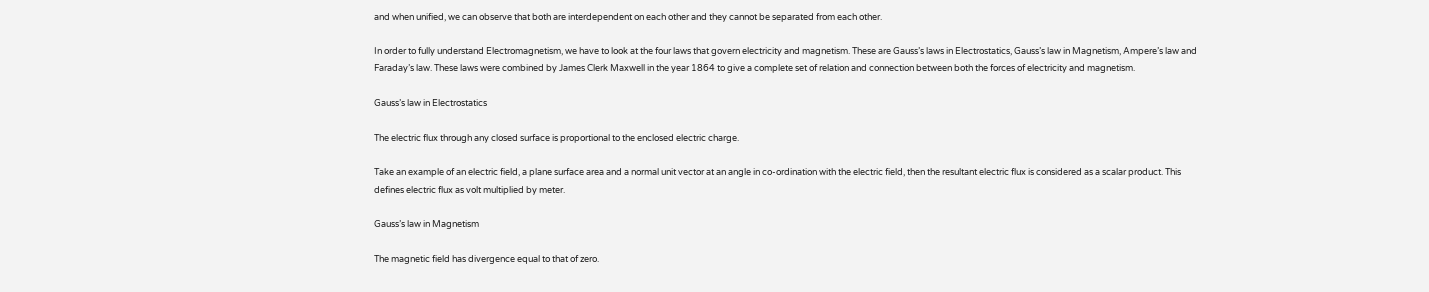and when unified, we can observe that both are interdependent on each other and they cannot be separated from each other.

In order to fully understand Electromagnetism, we have to look at the four laws that govern electricity and magnetism. These are Gauss’s laws in Electrostatics, Gauss’s law in Magnetism, Ampere’s law and Faraday’s law. These laws were combined by James Clerk Maxwell in the year 1864 to give a complete set of relation and connection between both the forces of electricity and magnetism.

Gauss’s law in Electrostatics

The electric flux through any closed surface is proportional to the enclosed electric charge.

Take an example of an electric field, a plane surface area and a normal unit vector at an angle in co-ordination with the electric field, then the resultant electric flux is considered as a scalar product. This defines electric flux as volt multiplied by meter.

Gauss’s law in Magnetism

The magnetic field has divergence equal to that of zero.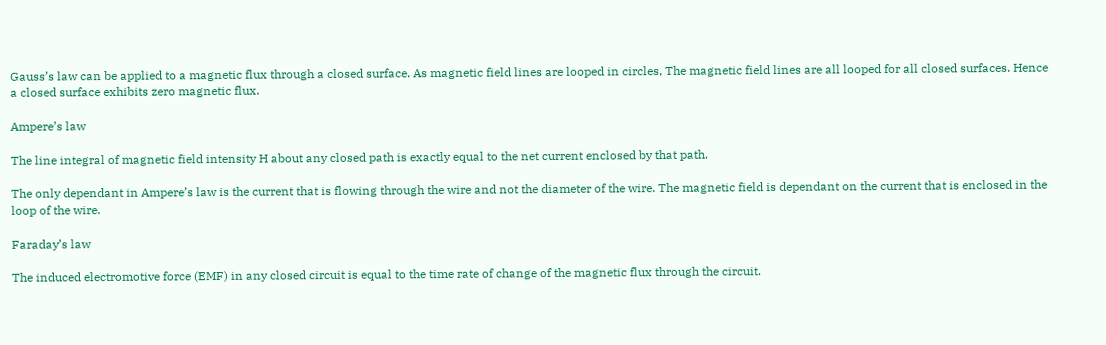Gauss’s law can be applied to a magnetic flux through a closed surface. As magnetic field lines are looped in circles, The magnetic field lines are all looped for all closed surfaces. Hence a closed surface exhibits zero magnetic flux.

Ampere’s law

The line integral of magnetic field intensity H about any closed path is exactly equal to the net current enclosed by that path.

The only dependant in Ampere’s law is the current that is flowing through the wire and not the diameter of the wire. The magnetic field is dependant on the current that is enclosed in the loop of the wire.

Faraday’s law

The induced electromotive force (EMF) in any closed circuit is equal to the time rate of change of the magnetic flux through the circuit.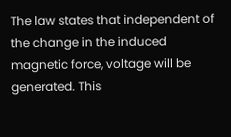The law states that independent of the change in the induced magnetic force, voltage will be generated. This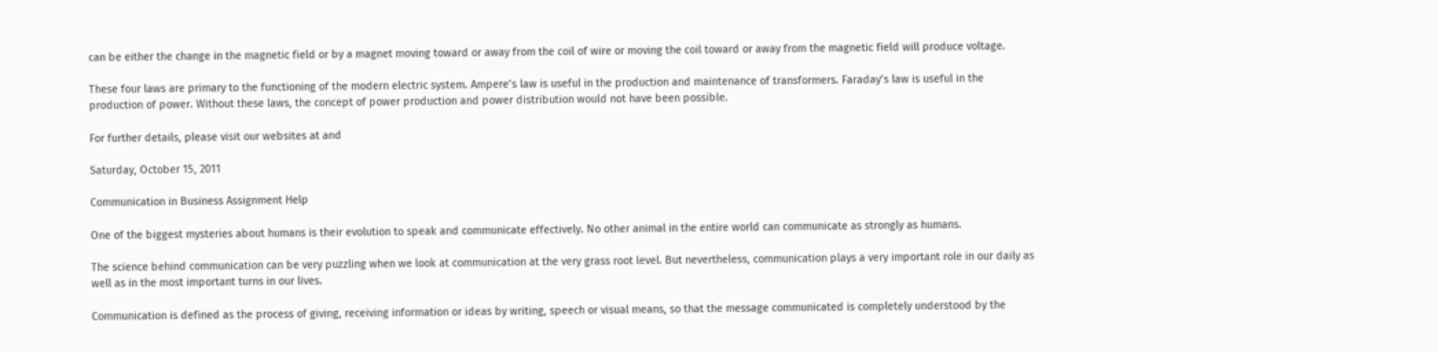can be either the change in the magnetic field or by a magnet moving toward or away from the coil of wire or moving the coil toward or away from the magnetic field will produce voltage.

These four laws are primary to the functioning of the modern electric system. Ampere’s law is useful in the production and maintenance of transformers. Faraday’s law is useful in the production of power. Without these laws, the concept of power production and power distribution would not have been possible.

For further details, please visit our websites at and

Saturday, October 15, 2011

Communication in Business Assignment Help

One of the biggest mysteries about humans is their evolution to speak and communicate effectively. No other animal in the entire world can communicate as strongly as humans.

The science behind communication can be very puzzling when we look at communication at the very grass root level. But nevertheless, communication plays a very important role in our daily as well as in the most important turns in our lives.

Communication is defined as the process of giving, receiving information or ideas by writing, speech or visual means, so that the message communicated is completely understood by the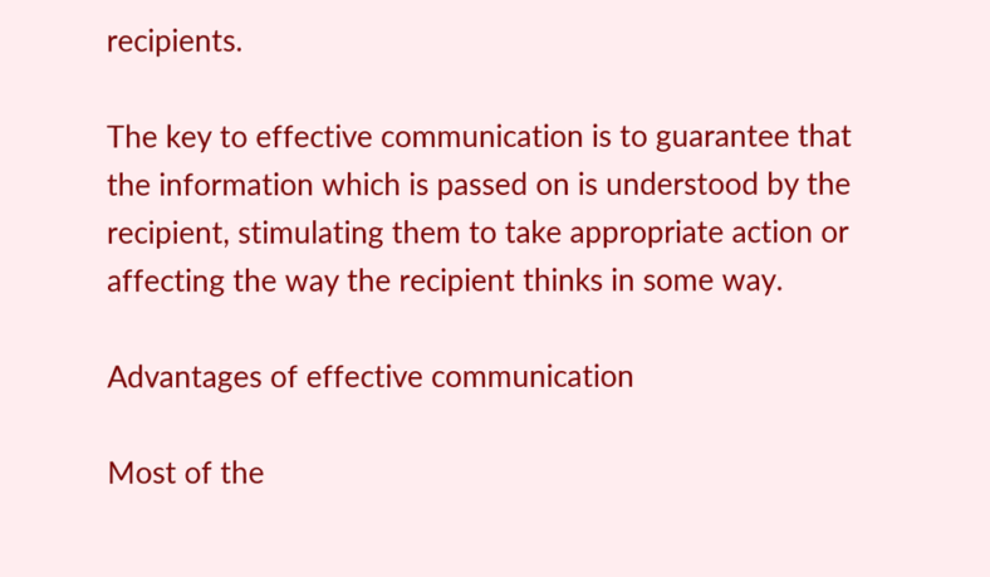recipients.

The key to effective communication is to guarantee that the information which is passed on is understood by the recipient, stimulating them to take appropriate action or affecting the way the recipient thinks in some way.

Advantages of effective communication

Most of the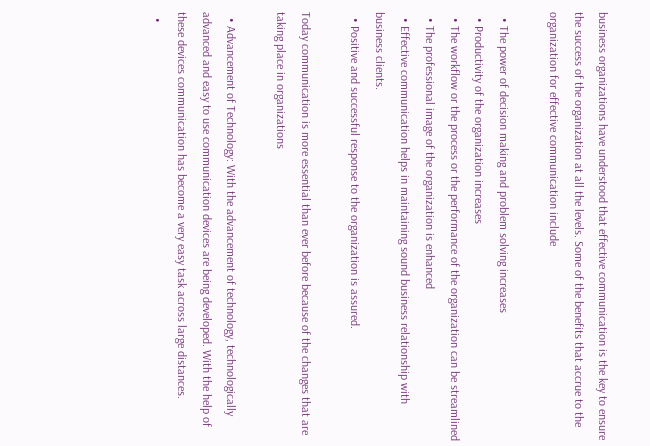business organizations have understood that effective communication is the key to ensure the success of the organization at all the levels. Some of the benefits that accrue to the organization for effective communication include

  • The power of decision making and problem solving increases
  • Productivity of the organization increases
  • The workflow or the process or the performance of the organization can be streamlined
  • The professional image of the organization is enhanced
  • Effective communication helps in maintaining sound business relationship with business clients.
  • Positive and successful response to the organization is assured.

Today communication is more essential than ever before because of the changes that are taking place in organizations

  • Advancement of Technology: With the advancement of technology, technologically advanced and easy to use communication devices are being developed. With the help of these devices communication has become a very easy task across large distances.
  •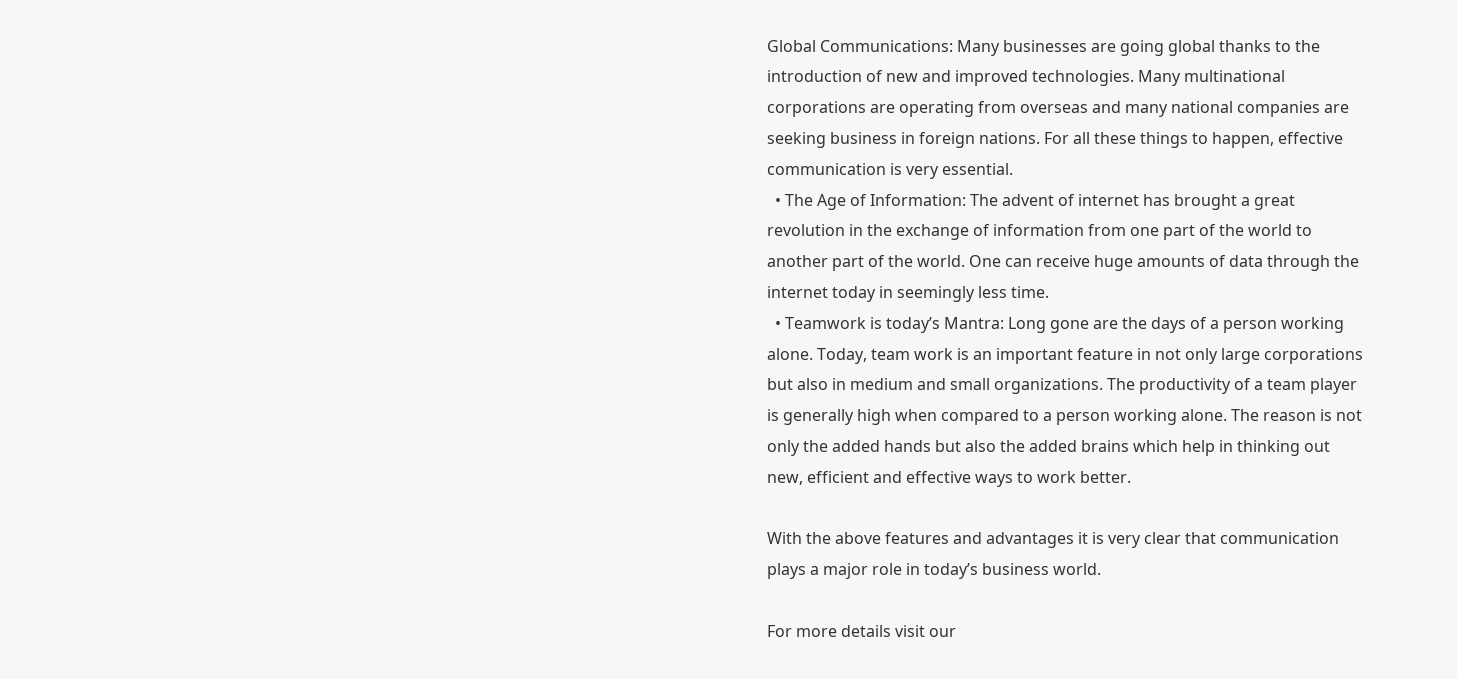Global Communications: Many businesses are going global thanks to the introduction of new and improved technologies. Many multinational corporations are operating from overseas and many national companies are seeking business in foreign nations. For all these things to happen, effective communication is very essential.
  • The Age of Information: The advent of internet has brought a great revolution in the exchange of information from one part of the world to another part of the world. One can receive huge amounts of data through the internet today in seemingly less time.
  • Teamwork is today’s Mantra: Long gone are the days of a person working alone. Today, team work is an important feature in not only large corporations but also in medium and small organizations. The productivity of a team player is generally high when compared to a person working alone. The reason is not only the added hands but also the added brains which help in thinking out new, efficient and effective ways to work better.

With the above features and advantages it is very clear that communication plays a major role in today’s business world.

For more details visit our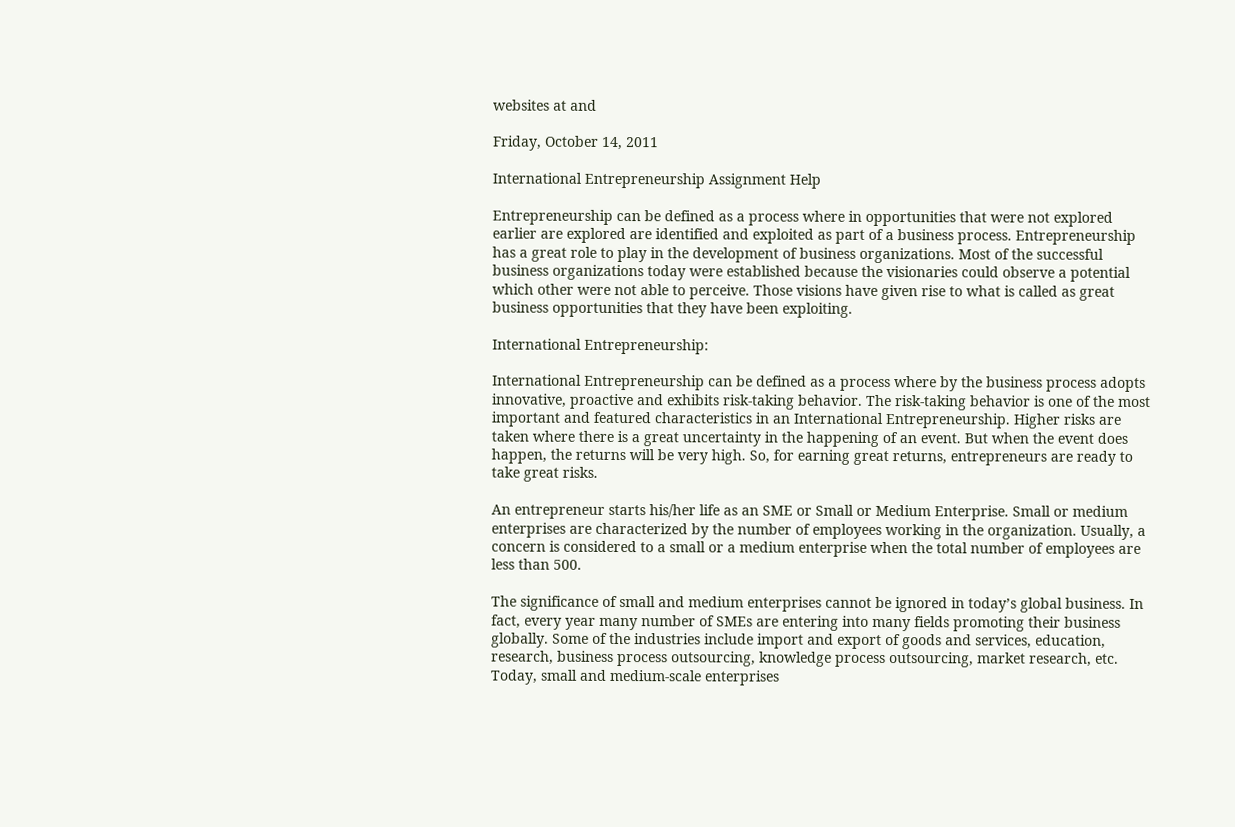websites at and

Friday, October 14, 2011

International Entrepreneurship Assignment Help

Entrepreneurship can be defined as a process where in opportunities that were not explored earlier are explored are identified and exploited as part of a business process. Entrepreneurship has a great role to play in the development of business organizations. Most of the successful business organizations today were established because the visionaries could observe a potential which other were not able to perceive. Those visions have given rise to what is called as great business opportunities that they have been exploiting.

International Entrepreneurship:

International Entrepreneurship can be defined as a process where by the business process adopts innovative, proactive and exhibits risk-taking behavior. The risk-taking behavior is one of the most important and featured characteristics in an International Entrepreneurship. Higher risks are taken where there is a great uncertainty in the happening of an event. But when the event does happen, the returns will be very high. So, for earning great returns, entrepreneurs are ready to take great risks.

An entrepreneur starts his/her life as an SME or Small or Medium Enterprise. Small or medium enterprises are characterized by the number of employees working in the organization. Usually, a concern is considered to a small or a medium enterprise when the total number of employees are less than 500.

The significance of small and medium enterprises cannot be ignored in today’s global business. In fact, every year many number of SMEs are entering into many fields promoting their business globally. Some of the industries include import and export of goods and services, education, research, business process outsourcing, knowledge process outsourcing, market research, etc. Today, small and medium-scale enterprises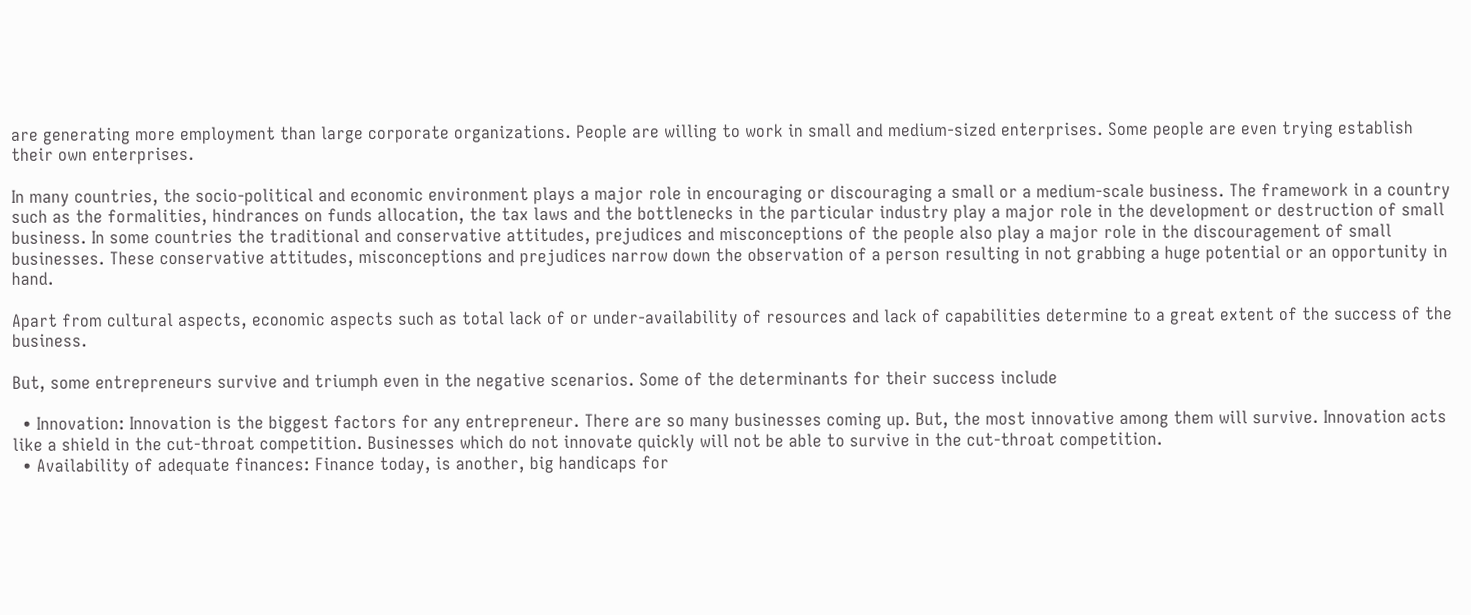are generating more employment than large corporate organizations. People are willing to work in small and medium-sized enterprises. Some people are even trying establish their own enterprises.

In many countries, the socio-political and economic environment plays a major role in encouraging or discouraging a small or a medium-scale business. The framework in a country such as the formalities, hindrances on funds allocation, the tax laws and the bottlenecks in the particular industry play a major role in the development or destruction of small business. In some countries the traditional and conservative attitudes, prejudices and misconceptions of the people also play a major role in the discouragement of small businesses. These conservative attitudes, misconceptions and prejudices narrow down the observation of a person resulting in not grabbing a huge potential or an opportunity in hand.

Apart from cultural aspects, economic aspects such as total lack of or under-availability of resources and lack of capabilities determine to a great extent of the success of the business.

But, some entrepreneurs survive and triumph even in the negative scenarios. Some of the determinants for their success include

  • Innovation: Innovation is the biggest factors for any entrepreneur. There are so many businesses coming up. But, the most innovative among them will survive. Innovation acts like a shield in the cut-throat competition. Businesses which do not innovate quickly will not be able to survive in the cut-throat competition.
  • Availability of adequate finances: Finance today, is another, big handicaps for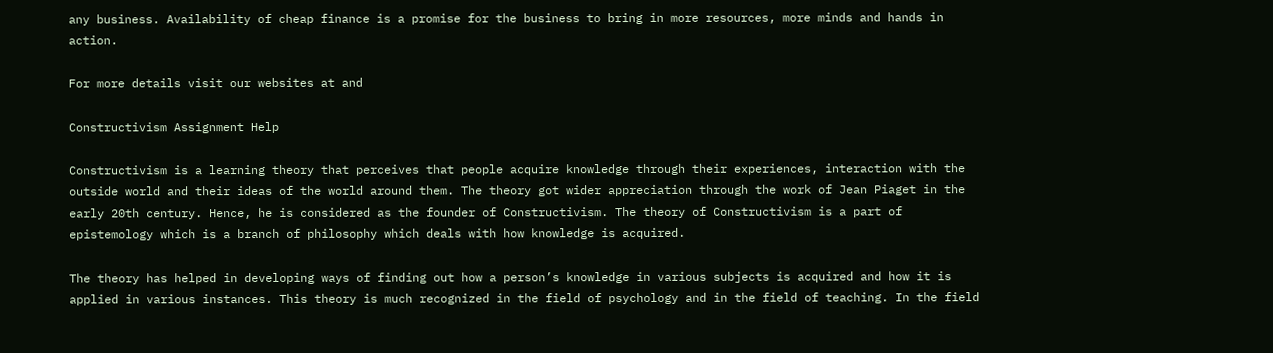any business. Availability of cheap finance is a promise for the business to bring in more resources, more minds and hands in action.

For more details visit our websites at and

Constructivism Assignment Help

Constructivism is a learning theory that perceives that people acquire knowledge through their experiences, interaction with the outside world and their ideas of the world around them. The theory got wider appreciation through the work of Jean Piaget in the early 20th century. Hence, he is considered as the founder of Constructivism. The theory of Constructivism is a part of epistemology which is a branch of philosophy which deals with how knowledge is acquired.

The theory has helped in developing ways of finding out how a person’s knowledge in various subjects is acquired and how it is applied in various instances. This theory is much recognized in the field of psychology and in the field of teaching. In the field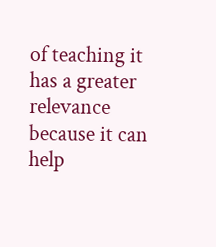of teaching it has a greater relevance because it can help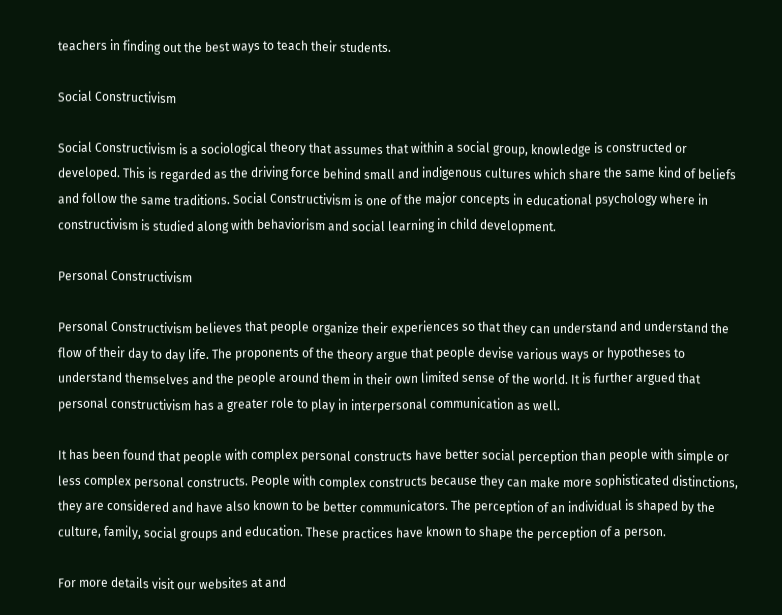teachers in finding out the best ways to teach their students.

Social Constructivism

Social Constructivism is a sociological theory that assumes that within a social group, knowledge is constructed or developed. This is regarded as the driving force behind small and indigenous cultures which share the same kind of beliefs and follow the same traditions. Social Constructivism is one of the major concepts in educational psychology where in constructivism is studied along with behaviorism and social learning in child development.

Personal Constructivism

Personal Constructivism believes that people organize their experiences so that they can understand and understand the flow of their day to day life. The proponents of the theory argue that people devise various ways or hypotheses to understand themselves and the people around them in their own limited sense of the world. It is further argued that personal constructivism has a greater role to play in interpersonal communication as well.

It has been found that people with complex personal constructs have better social perception than people with simple or less complex personal constructs. People with complex constructs because they can make more sophisticated distinctions, they are considered and have also known to be better communicators. The perception of an individual is shaped by the culture, family, social groups and education. These practices have known to shape the perception of a person.

For more details visit our websites at and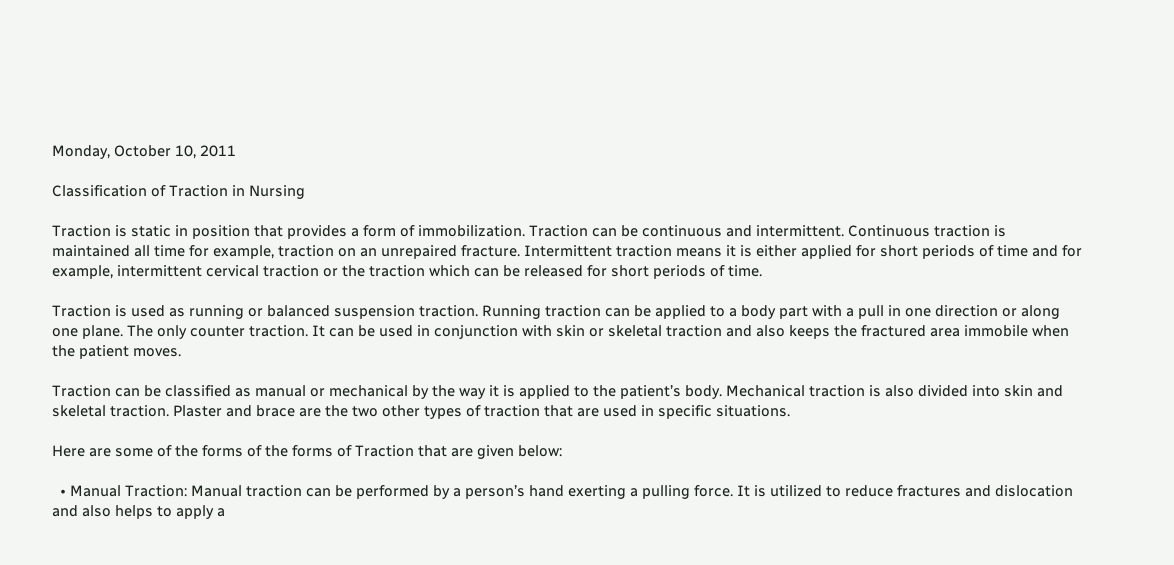Monday, October 10, 2011

Classification of Traction in Nursing

Traction is static in position that provides a form of immobilization. Traction can be continuous and intermittent. Continuous traction is maintained all time for example, traction on an unrepaired fracture. Intermittent traction means it is either applied for short periods of time and for example, intermittent cervical traction or the traction which can be released for short periods of time.

Traction is used as running or balanced suspension traction. Running traction can be applied to a body part with a pull in one direction or along one plane. The only counter traction. It can be used in conjunction with skin or skeletal traction and also keeps the fractured area immobile when the patient moves.

Traction can be classified as manual or mechanical by the way it is applied to the patient’s body. Mechanical traction is also divided into skin and skeletal traction. Plaster and brace are the two other types of traction that are used in specific situations.

Here are some of the forms of the forms of Traction that are given below:

  • Manual Traction: Manual traction can be performed by a person’s hand exerting a pulling force. It is utilized to reduce fractures and dislocation and also helps to apply a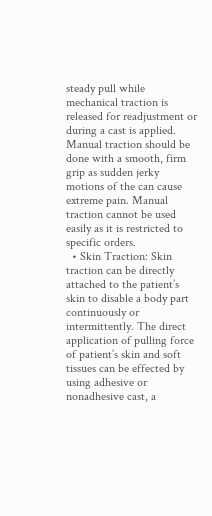steady pull while mechanical traction is released for readjustment or during a cast is applied. Manual traction should be done with a smooth, firm grip as sudden jerky motions of the can cause extreme pain. Manual traction cannot be used easily as it is restricted to specific orders.
  • Skin Traction: Skin traction can be directly attached to the patient’s skin to disable a body part continuously or intermittently. The direct application of pulling force of patient’s skin and soft tissues can be effected by using adhesive or nonadhesive cast, a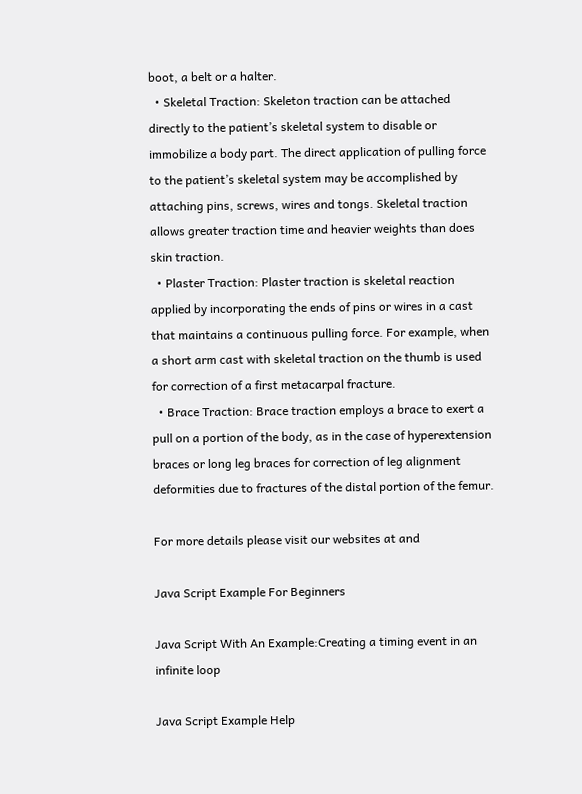boot, a belt or a halter.
  • Skeletal Traction: Skeleton traction can be attached directly to the patient’s skeletal system to disable or immobilize a body part. The direct application of pulling force to the patient’s skeletal system may be accomplished by attaching pins, screws, wires and tongs. Skeletal traction allows greater traction time and heavier weights than does skin traction.
  • Plaster Traction: Plaster traction is skeletal reaction applied by incorporating the ends of pins or wires in a cast that maintains a continuous pulling force. For example, when a short arm cast with skeletal traction on the thumb is used for correction of a first metacarpal fracture.
  • Brace Traction: Brace traction employs a brace to exert a pull on a portion of the body, as in the case of hyperextension braces or long leg braces for correction of leg alignment deformities due to fractures of the distal portion of the femur.

For more details please visit our websites at and

Java Script Example For Beginners

Java Script With An Example:Creating a timing event in an infinite loop

Java Script Example Help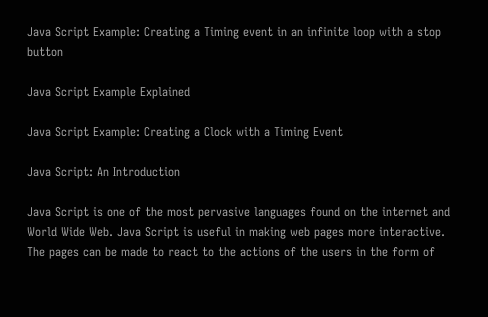Java Script Example: Creating a Timing event in an infinite loop with a stop button

Java Script Example Explained

Java Script Example: Creating a Clock with a Timing Event

Java Script: An Introduction

Java Script is one of the most pervasive languages found on the internet and World Wide Web. Java Script is useful in making web pages more interactive. The pages can be made to react to the actions of the users in the form of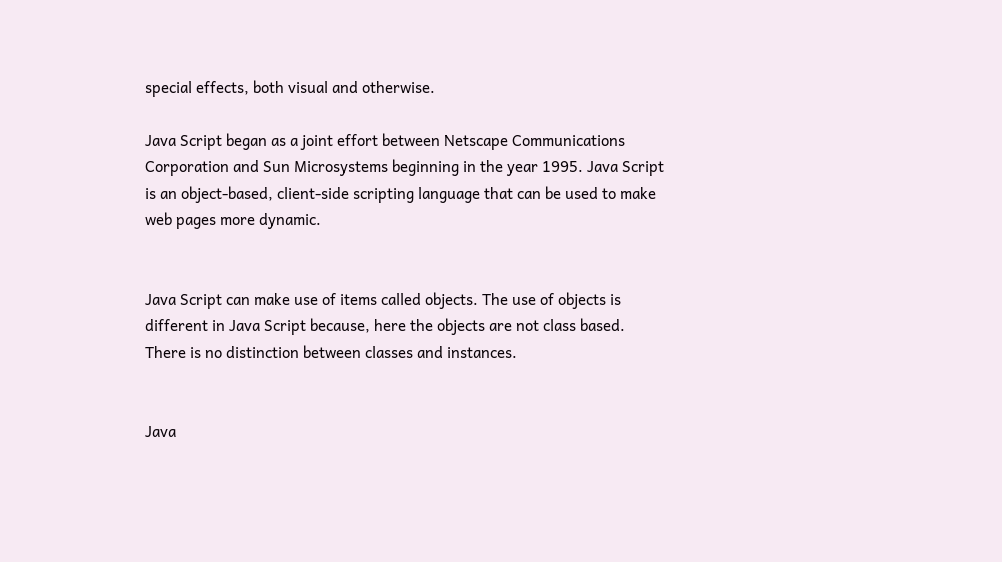special effects, both visual and otherwise.

Java Script began as a joint effort between Netscape Communications Corporation and Sun Microsystems beginning in the year 1995. Java Script is an object-based, client-side scripting language that can be used to make web pages more dynamic.


Java Script can make use of items called objects. The use of objects is different in Java Script because, here the objects are not class based. There is no distinction between classes and instances.


Java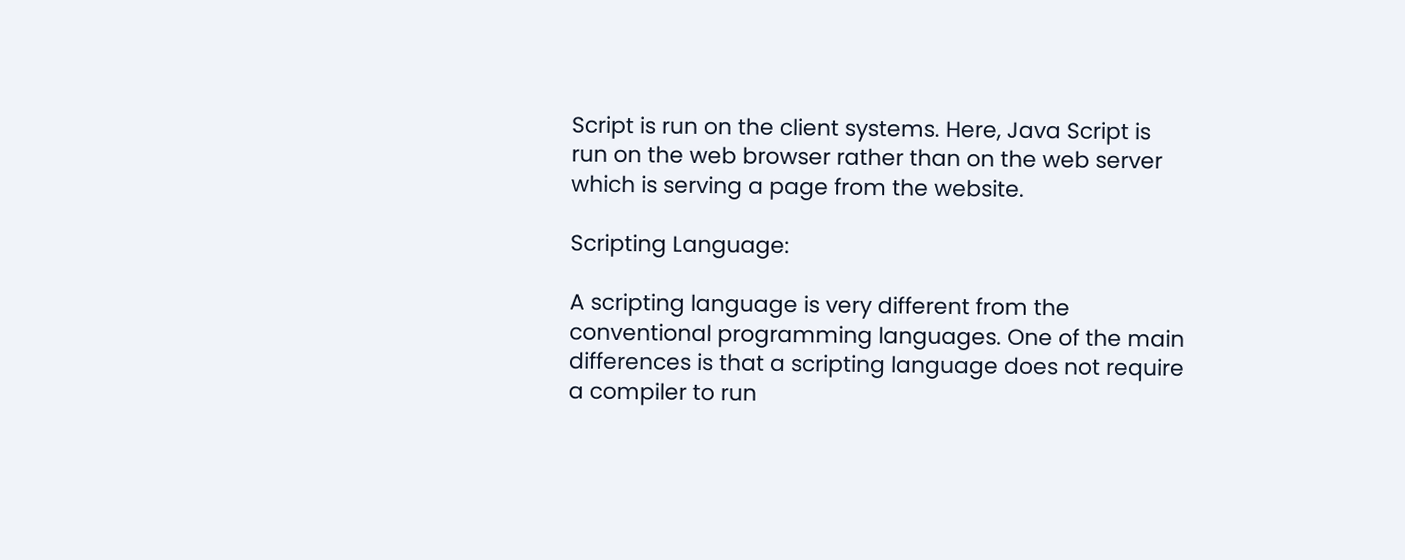Script is run on the client systems. Here, Java Script is run on the web browser rather than on the web server which is serving a page from the website.

Scripting Language:

A scripting language is very different from the conventional programming languages. One of the main differences is that a scripting language does not require a compiler to run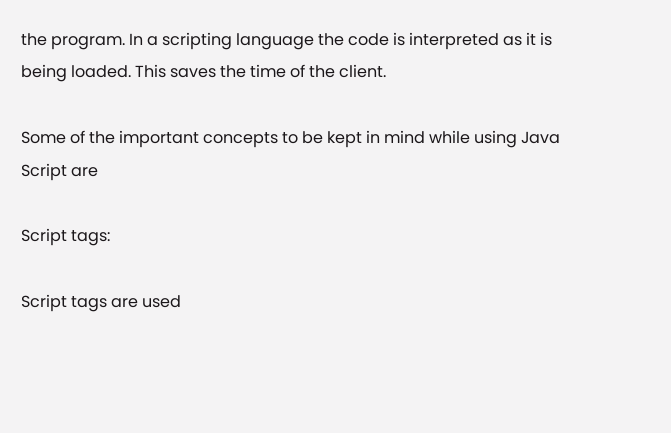the program. In a scripting language the code is interpreted as it is being loaded. This saves the time of the client.

Some of the important concepts to be kept in mind while using Java Script are

Script tags:

Script tags are used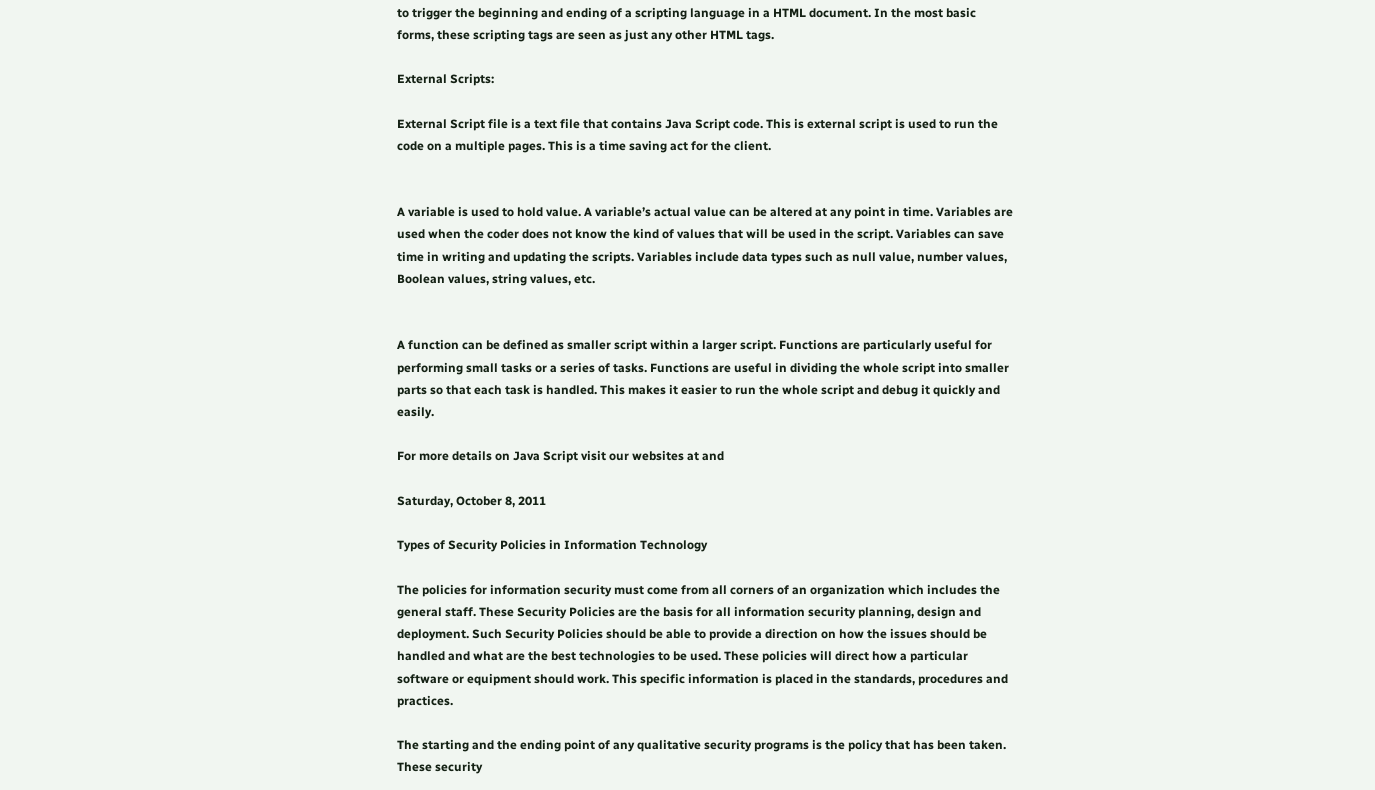to trigger the beginning and ending of a scripting language in a HTML document. In the most basic forms, these scripting tags are seen as just any other HTML tags.

External Scripts:

External Script file is a text file that contains Java Script code. This is external script is used to run the code on a multiple pages. This is a time saving act for the client.


A variable is used to hold value. A variable’s actual value can be altered at any point in time. Variables are used when the coder does not know the kind of values that will be used in the script. Variables can save time in writing and updating the scripts. Variables include data types such as null value, number values, Boolean values, string values, etc.


A function can be defined as smaller script within a larger script. Functions are particularly useful for performing small tasks or a series of tasks. Functions are useful in dividing the whole script into smaller parts so that each task is handled. This makes it easier to run the whole script and debug it quickly and easily.

For more details on Java Script visit our websites at and

Saturday, October 8, 2011

Types of Security Policies in Information Technology

The policies for information security must come from all corners of an organization which includes the general staff. These Security Policies are the basis for all information security planning, design and deployment. Such Security Policies should be able to provide a direction on how the issues should be handled and what are the best technologies to be used. These policies will direct how a particular software or equipment should work. This specific information is placed in the standards, procedures and practices.

The starting and the ending point of any qualitative security programs is the policy that has been taken. These security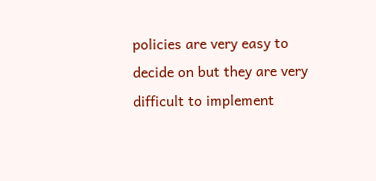policies are very easy to decide on but they are very difficult to implement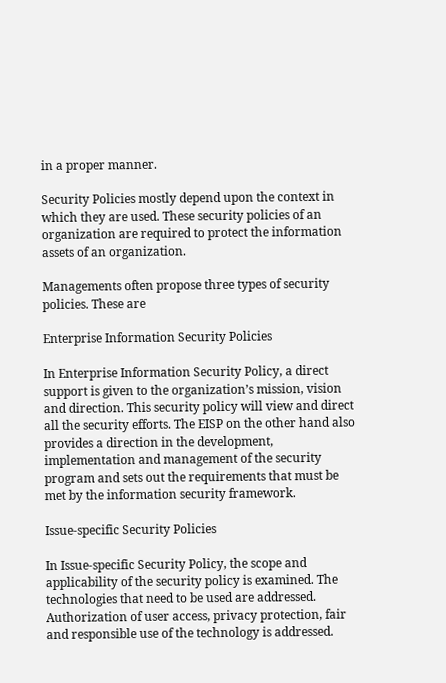in a proper manner.

Security Policies mostly depend upon the context in which they are used. These security policies of an organization are required to protect the information assets of an organization.

Managements often propose three types of security policies. These are

Enterprise Information Security Policies

In Enterprise Information Security Policy, a direct support is given to the organization’s mission, vision and direction. This security policy will view and direct all the security efforts. The EISP on the other hand also provides a direction in the development, implementation and management of the security program and sets out the requirements that must be met by the information security framework.

Issue-specific Security Policies

In Issue-specific Security Policy, the scope and applicability of the security policy is examined. The technologies that need to be used are addressed. Authorization of user access, privacy protection, fair and responsible use of the technology is addressed.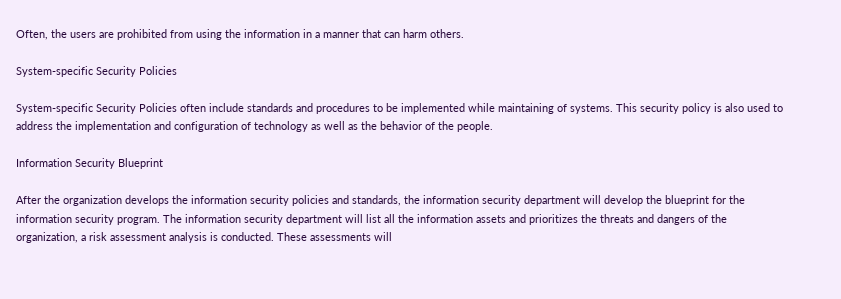Often, the users are prohibited from using the information in a manner that can harm others.

System-specific Security Policies

System-specific Security Policies often include standards and procedures to be implemented while maintaining of systems. This security policy is also used to address the implementation and configuration of technology as well as the behavior of the people.

Information Security Blueprint

After the organization develops the information security policies and standards, the information security department will develop the blueprint for the information security program. The information security department will list all the information assets and prioritizes the threats and dangers of the organization, a risk assessment analysis is conducted. These assessments will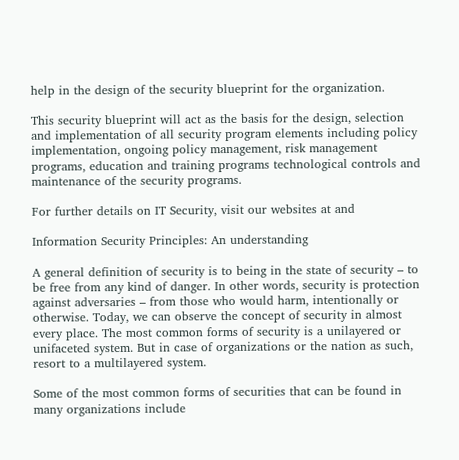help in the design of the security blueprint for the organization.

This security blueprint will act as the basis for the design, selection and implementation of all security program elements including policy implementation, ongoing policy management, risk management programs, education and training programs technological controls and maintenance of the security programs.

For further details on IT Security, visit our websites at and

Information Security Principles: An understanding

A general definition of security is to being in the state of security – to be free from any kind of danger. In other words, security is protection against adversaries – from those who would harm, intentionally or otherwise. Today, we can observe the concept of security in almost every place. The most common forms of security is a unilayered or unifaceted system. But in case of organizations or the nation as such, resort to a multilayered system.

Some of the most common forms of securities that can be found in many organizations include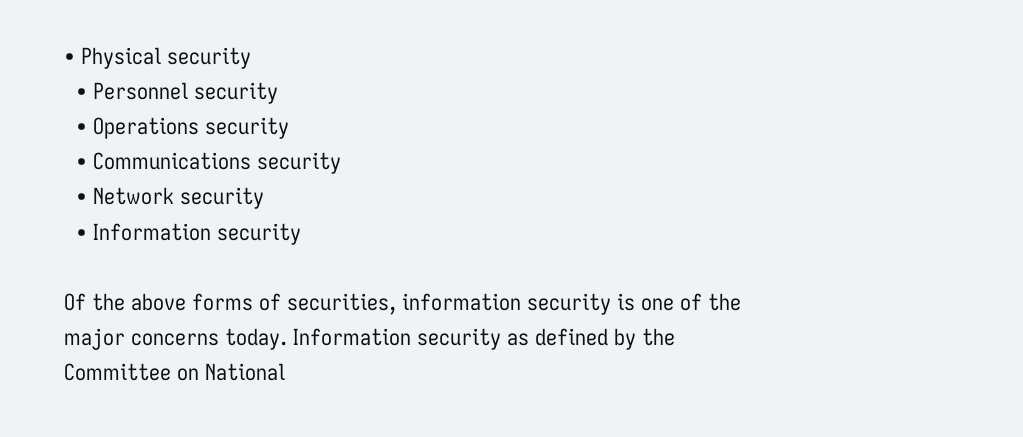• Physical security
  • Personnel security
  • Operations security
  • Communications security
  • Network security
  • Information security

Of the above forms of securities, information security is one of the major concerns today. Information security as defined by the Committee on National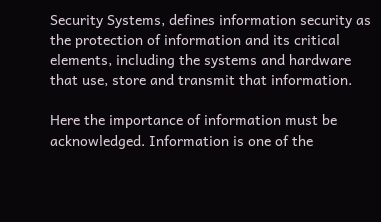Security Systems, defines information security as the protection of information and its critical elements, including the systems and hardware that use, store and transmit that information.

Here the importance of information must be acknowledged. Information is one of the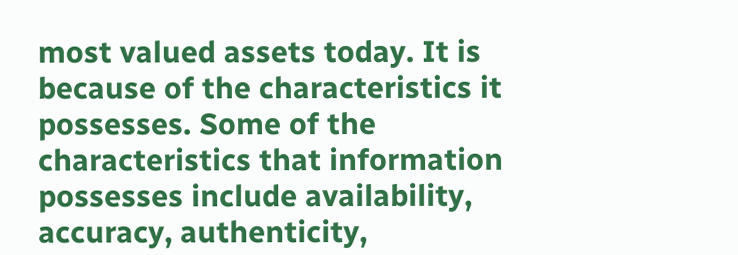most valued assets today. It is because of the characteristics it possesses. Some of the characteristics that information possesses include availability, accuracy, authenticity,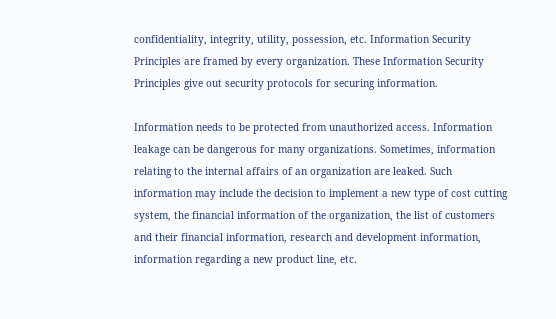confidentiality, integrity, utility, possession, etc. Information Security Principles are framed by every organization. These Information Security Principles give out security protocols for securing information.

Information needs to be protected from unauthorized access. Information leakage can be dangerous for many organizations. Sometimes, information relating to the internal affairs of an organization are leaked. Such information may include the decision to implement a new type of cost cutting system, the financial information of the organization, the list of customers and their financial information, research and development information, information regarding a new product line, etc.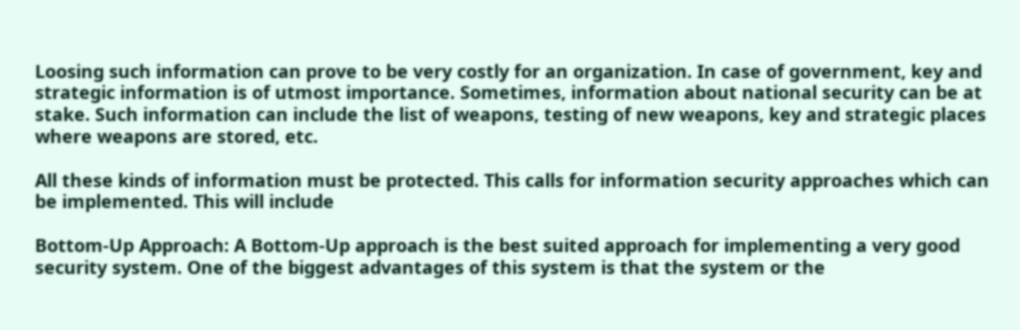Loosing such information can prove to be very costly for an organization. In case of government, key and strategic information is of utmost importance. Sometimes, information about national security can be at stake. Such information can include the list of weapons, testing of new weapons, key and strategic places where weapons are stored, etc.

All these kinds of information must be protected. This calls for information security approaches which can be implemented. This will include

Bottom-Up Approach: A Bottom-Up approach is the best suited approach for implementing a very good security system. One of the biggest advantages of this system is that the system or the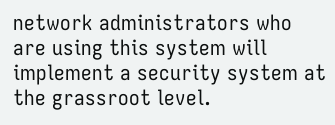network administrators who are using this system will implement a security system at the grassroot level.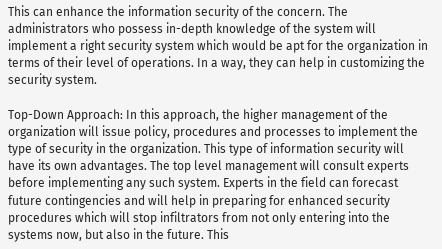This can enhance the information security of the concern. The administrators who possess in-depth knowledge of the system will implement a right security system which would be apt for the organization in terms of their level of operations. In a way, they can help in customizing the security system.

Top-Down Approach: In this approach, the higher management of the organization will issue policy, procedures and processes to implement the type of security in the organization. This type of information security will have its own advantages. The top level management will consult experts before implementing any such system. Experts in the field can forecast future contingencies and will help in preparing for enhanced security procedures which will stop infiltrators from not only entering into the systems now, but also in the future. This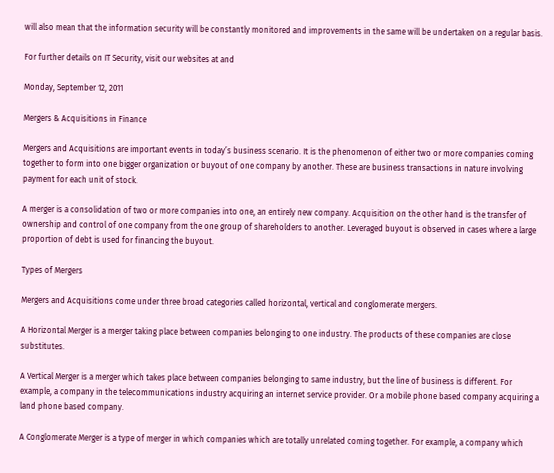will also mean that the information security will be constantly monitored and improvements in the same will be undertaken on a regular basis.

For further details on IT Security, visit our websites at and

Monday, September 12, 2011

Mergers & Acquisitions in Finance

Mergers and Acquisitions are important events in today’s business scenario. It is the phenomenon of either two or more companies coming together to form into one bigger organization or buyout of one company by another. These are business transactions in nature involving payment for each unit of stock.

A merger is a consolidation of two or more companies into one, an entirely new company. Acquisition on the other hand is the transfer of ownership and control of one company from the one group of shareholders to another. Leveraged buyout is observed in cases where a large proportion of debt is used for financing the buyout.

Types of Mergers

Mergers and Acquisitions come under three broad categories called horizontal, vertical and conglomerate mergers.

A Horizontal Merger is a merger taking place between companies belonging to one industry. The products of these companies are close substitutes.

A Vertical Merger is a merger which takes place between companies belonging to same industry, but the line of business is different. For example, a company in the telecommunications industry acquiring an internet service provider. Or a mobile phone based company acquiring a land phone based company.

A Conglomerate Merger is a type of merger in which companies which are totally unrelated coming together. For example, a company which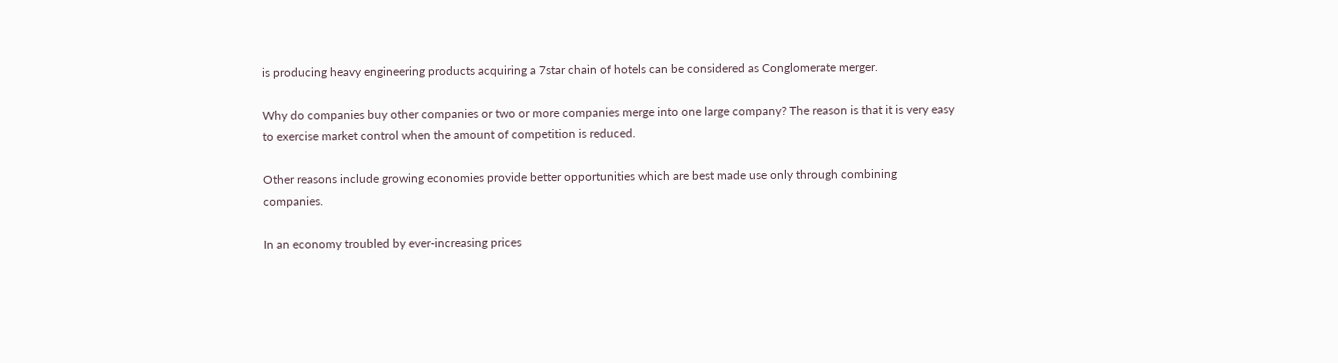is producing heavy engineering products acquiring a 7star chain of hotels can be considered as Conglomerate merger.

Why do companies buy other companies or two or more companies merge into one large company? The reason is that it is very easy to exercise market control when the amount of competition is reduced.

Other reasons include growing economies provide better opportunities which are best made use only through combining companies.

In an economy troubled by ever-increasing prices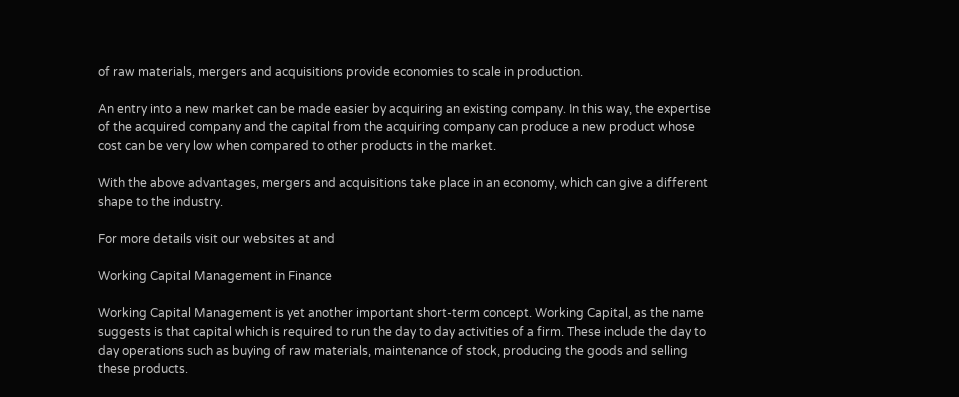of raw materials, mergers and acquisitions provide economies to scale in production.

An entry into a new market can be made easier by acquiring an existing company. In this way, the expertise of the acquired company and the capital from the acquiring company can produce a new product whose cost can be very low when compared to other products in the market.

With the above advantages, mergers and acquisitions take place in an economy, which can give a different shape to the industry.

For more details visit our websites at and

Working Capital Management in Finance

Working Capital Management is yet another important short-term concept. Working Capital, as the name suggests is that capital which is required to run the day to day activities of a firm. These include the day to day operations such as buying of raw materials, maintenance of stock, producing the goods and selling these products.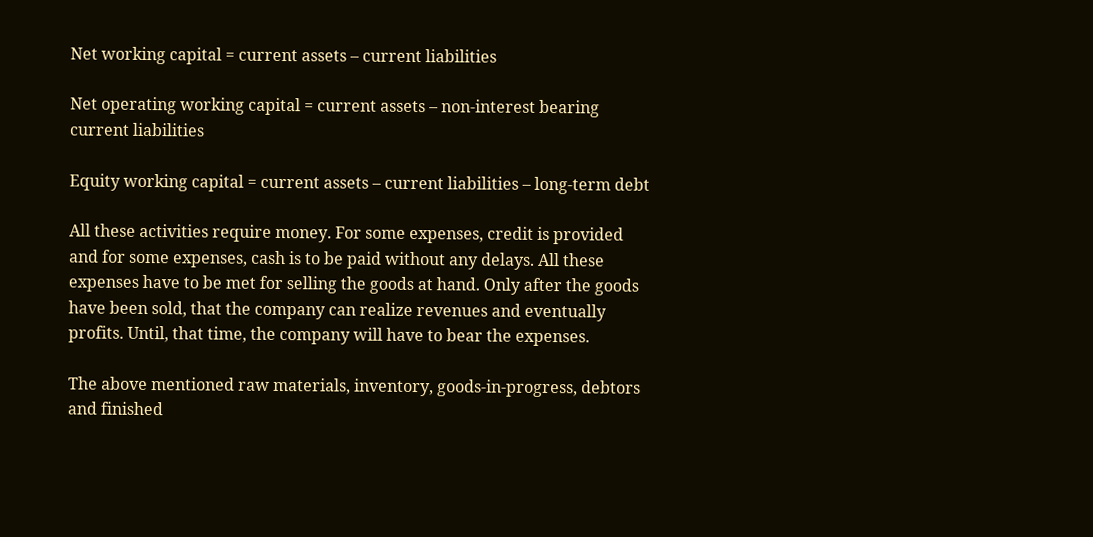Net working capital = current assets – current liabilities

Net operating working capital = current assets – non-interest bearing current liabilities

Equity working capital = current assets – current liabilities – long-term debt

All these activities require money. For some expenses, credit is provided and for some expenses, cash is to be paid without any delays. All these expenses have to be met for selling the goods at hand. Only after the goods have been sold, that the company can realize revenues and eventually profits. Until, that time, the company will have to bear the expenses.

The above mentioned raw materials, inventory, goods-in-progress, debtors and finished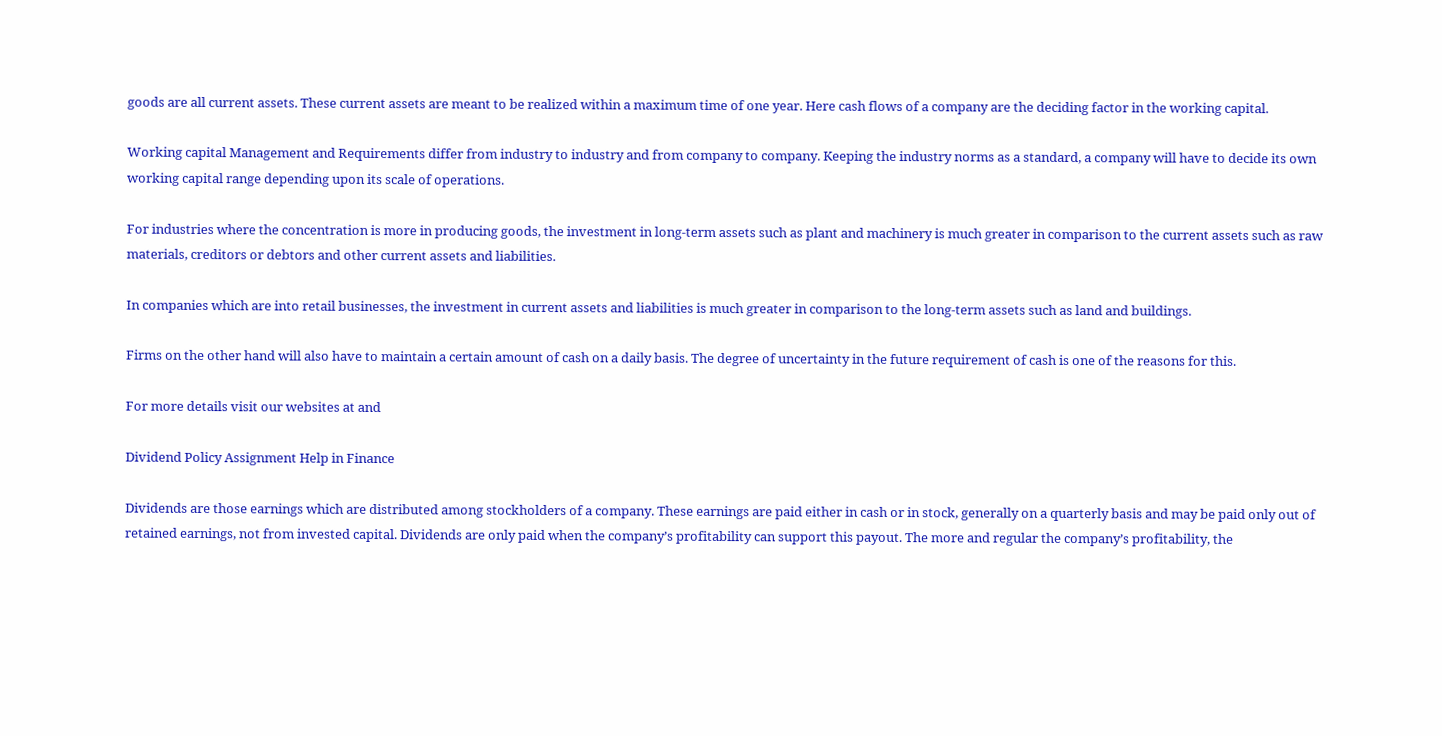goods are all current assets. These current assets are meant to be realized within a maximum time of one year. Here cash flows of a company are the deciding factor in the working capital.

Working capital Management and Requirements differ from industry to industry and from company to company. Keeping the industry norms as a standard, a company will have to decide its own working capital range depending upon its scale of operations.

For industries where the concentration is more in producing goods, the investment in long-term assets such as plant and machinery is much greater in comparison to the current assets such as raw materials, creditors or debtors and other current assets and liabilities.

In companies which are into retail businesses, the investment in current assets and liabilities is much greater in comparison to the long-term assets such as land and buildings.

Firms on the other hand will also have to maintain a certain amount of cash on a daily basis. The degree of uncertainty in the future requirement of cash is one of the reasons for this.

For more details visit our websites at and

Dividend Policy Assignment Help in Finance

Dividends are those earnings which are distributed among stockholders of a company. These earnings are paid either in cash or in stock, generally on a quarterly basis and may be paid only out of retained earnings, not from invested capital. Dividends are only paid when the company’s profitability can support this payout. The more and regular the company’s profitability, the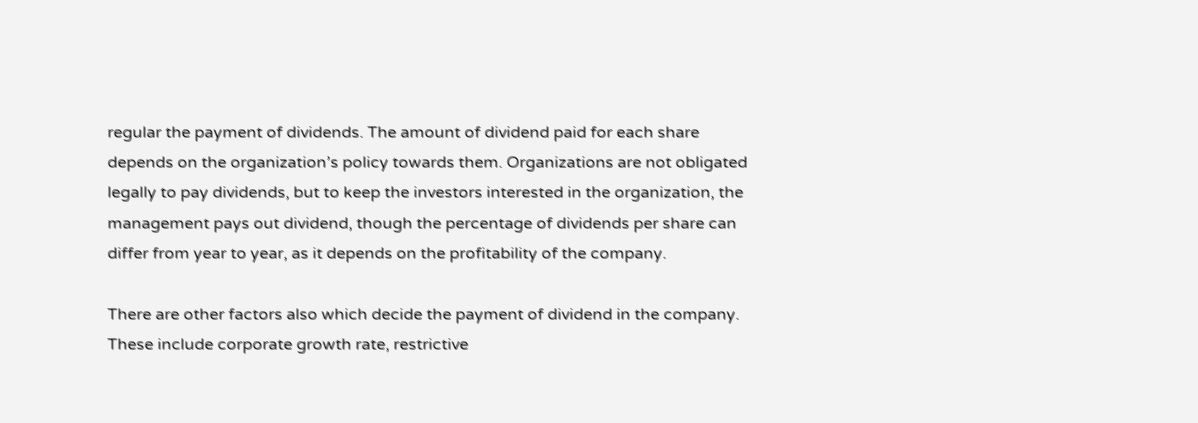regular the payment of dividends. The amount of dividend paid for each share depends on the organization’s policy towards them. Organizations are not obligated legally to pay dividends, but to keep the investors interested in the organization, the management pays out dividend, though the percentage of dividends per share can differ from year to year, as it depends on the profitability of the company.

There are other factors also which decide the payment of dividend in the company. These include corporate growth rate, restrictive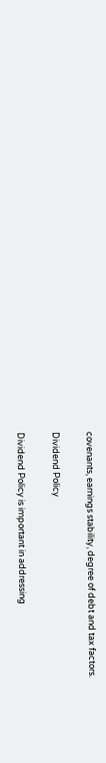covenants, earnings stability, degree of debt and tax factors.

Dividend Policy

Dividend Policy is important in addressing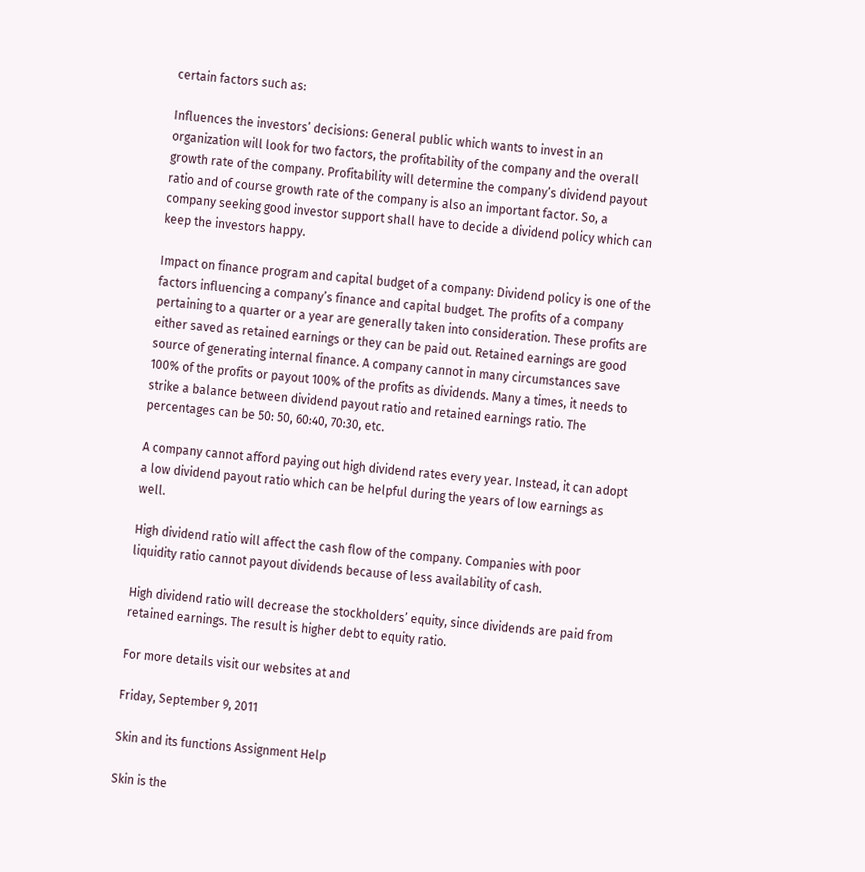certain factors such as:

Influences the investors’ decisions: General public which wants to invest in an organization will look for two factors, the profitability of the company and the overall growth rate of the company. Profitability will determine the company’s dividend payout ratio and of course growth rate of the company is also an important factor. So, a company seeking good investor support shall have to decide a dividend policy which can keep the investors happy.

Impact on finance program and capital budget of a company: Dividend policy is one of the factors influencing a company’s finance and capital budget. The profits of a company pertaining to a quarter or a year are generally taken into consideration. These profits are either saved as retained earnings or they can be paid out. Retained earnings are good source of generating internal finance. A company cannot in many circumstances save 100% of the profits or payout 100% of the profits as dividends. Many a times, it needs to strike a balance between dividend payout ratio and retained earnings ratio. The percentages can be 50: 50, 60:40, 70:30, etc.

A company cannot afford paying out high dividend rates every year. Instead, it can adopt a low dividend payout ratio which can be helpful during the years of low earnings as well.

High dividend ratio will affect the cash flow of the company. Companies with poor liquidity ratio cannot payout dividends because of less availability of cash.

High dividend ratio will decrease the stockholders’ equity, since dividends are paid from retained earnings. The result is higher debt to equity ratio.

For more details visit our websites at and

Friday, September 9, 2011

Skin and its functions Assignment Help

Skin is the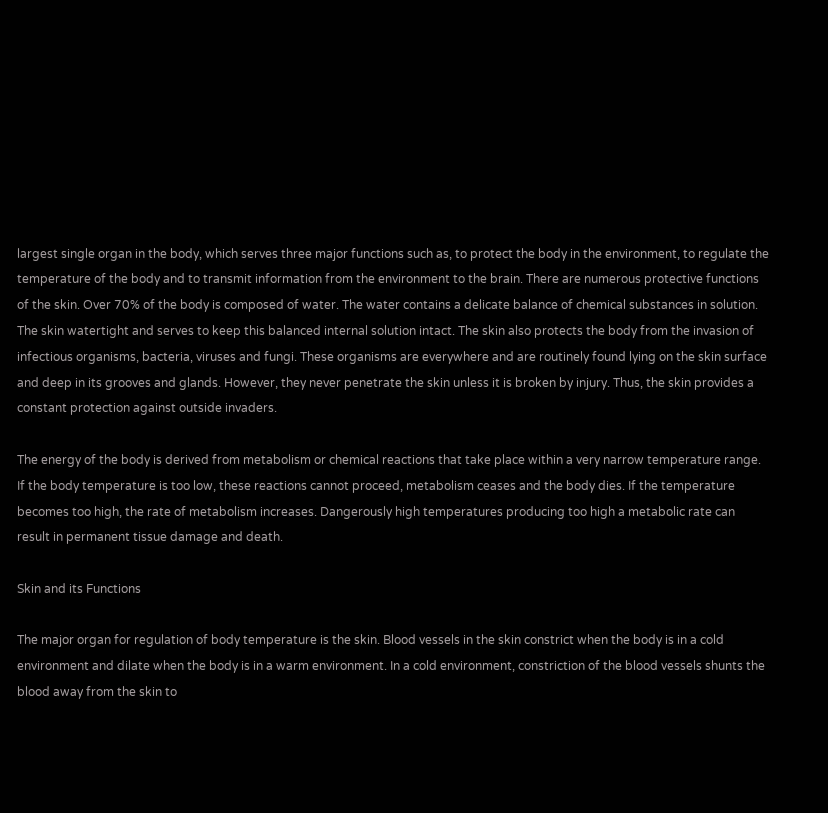largest single organ in the body, which serves three major functions such as, to protect the body in the environment, to regulate the temperature of the body and to transmit information from the environment to the brain. There are numerous protective functions of the skin. Over 70% of the body is composed of water. The water contains a delicate balance of chemical substances in solution. The skin watertight and serves to keep this balanced internal solution intact. The skin also protects the body from the invasion of infectious organisms, bacteria, viruses and fungi. These organisms are everywhere and are routinely found lying on the skin surface and deep in its grooves and glands. However, they never penetrate the skin unless it is broken by injury. Thus, the skin provides a constant protection against outside invaders.

The energy of the body is derived from metabolism or chemical reactions that take place within a very narrow temperature range. If the body temperature is too low, these reactions cannot proceed, metabolism ceases and the body dies. If the temperature becomes too high, the rate of metabolism increases. Dangerously high temperatures producing too high a metabolic rate can result in permanent tissue damage and death.

Skin and its Functions

The major organ for regulation of body temperature is the skin. Blood vessels in the skin constrict when the body is in a cold environment and dilate when the body is in a warm environment. In a cold environment, constriction of the blood vessels shunts the blood away from the skin to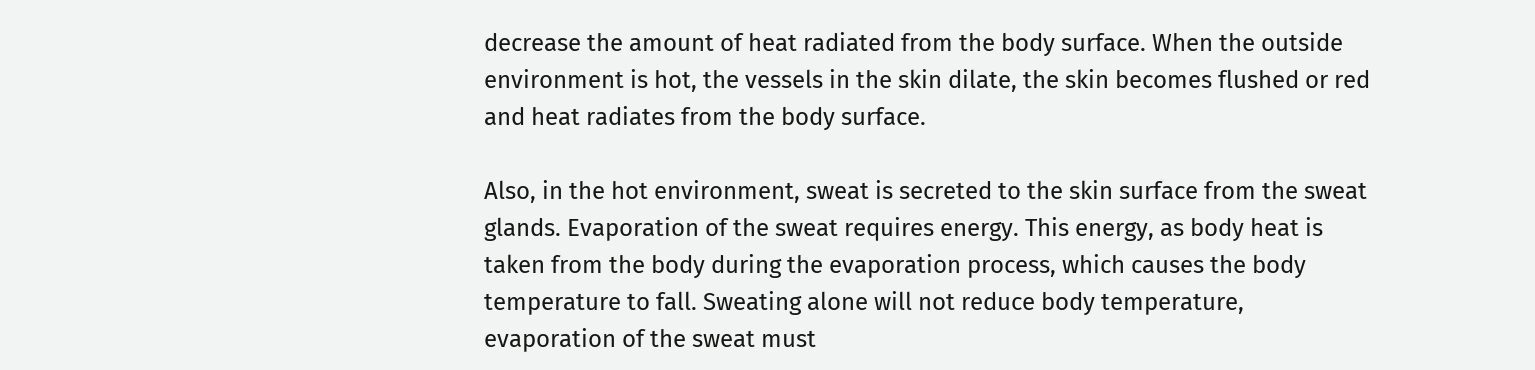decrease the amount of heat radiated from the body surface. When the outside environment is hot, the vessels in the skin dilate, the skin becomes flushed or red and heat radiates from the body surface.

Also, in the hot environment, sweat is secreted to the skin surface from the sweat glands. Evaporation of the sweat requires energy. This energy, as body heat is taken from the body during the evaporation process, which causes the body temperature to fall. Sweating alone will not reduce body temperature, evaporation of the sweat must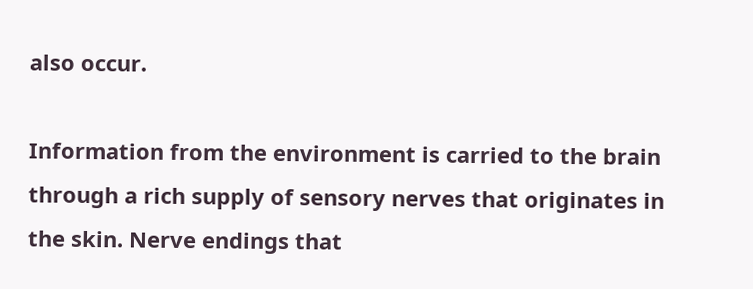also occur.

Information from the environment is carried to the brain through a rich supply of sensory nerves that originates in the skin. Nerve endings that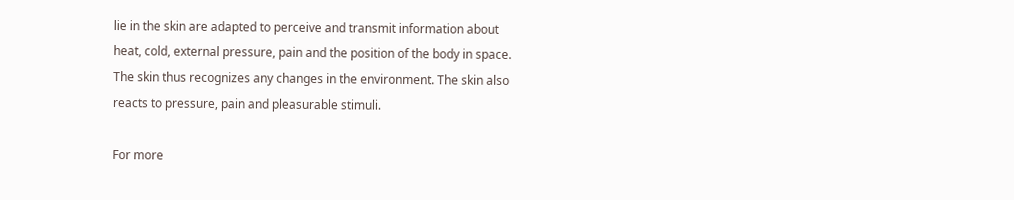lie in the skin are adapted to perceive and transmit information about heat, cold, external pressure, pain and the position of the body in space. The skin thus recognizes any changes in the environment. The skin also reacts to pressure, pain and pleasurable stimuli.

For more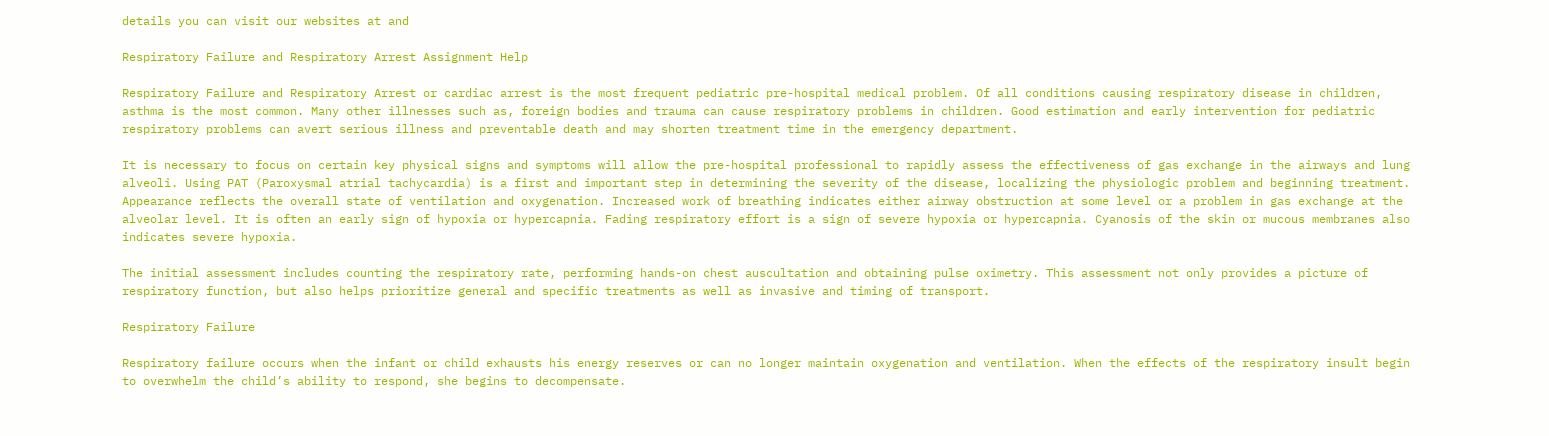details you can visit our websites at and

Respiratory Failure and Respiratory Arrest Assignment Help

Respiratory Failure and Respiratory Arrest or cardiac arrest is the most frequent pediatric pre-hospital medical problem. Of all conditions causing respiratory disease in children, asthma is the most common. Many other illnesses such as, foreign bodies and trauma can cause respiratory problems in children. Good estimation and early intervention for pediatric respiratory problems can avert serious illness and preventable death and may shorten treatment time in the emergency department.

It is necessary to focus on certain key physical signs and symptoms will allow the pre-hospital professional to rapidly assess the effectiveness of gas exchange in the airways and lung alveoli. Using PAT (Paroxysmal atrial tachycardia) is a first and important step in determining the severity of the disease, localizing the physiologic problem and beginning treatment. Appearance reflects the overall state of ventilation and oxygenation. Increased work of breathing indicates either airway obstruction at some level or a problem in gas exchange at the alveolar level. It is often an early sign of hypoxia or hypercapnia. Fading respiratory effort is a sign of severe hypoxia or hypercapnia. Cyanosis of the skin or mucous membranes also indicates severe hypoxia.

The initial assessment includes counting the respiratory rate, performing hands-on chest auscultation and obtaining pulse oximetry. This assessment not only provides a picture of respiratory function, but also helps prioritize general and specific treatments as well as invasive and timing of transport.

Respiratory Failure

Respiratory failure occurs when the infant or child exhausts his energy reserves or can no longer maintain oxygenation and ventilation. When the effects of the respiratory insult begin to overwhelm the child’s ability to respond, she begins to decompensate.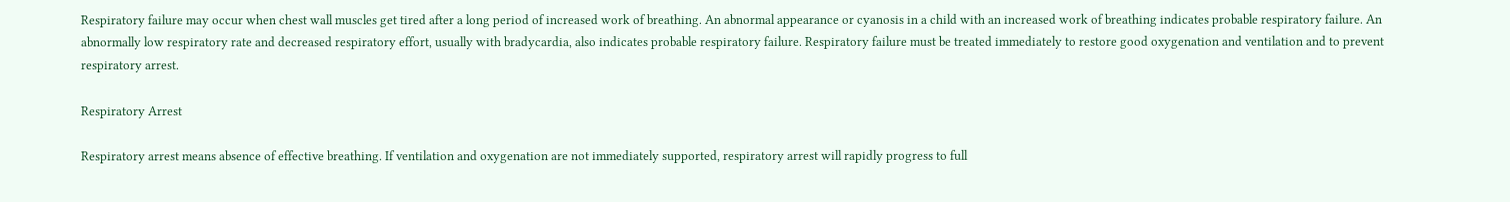Respiratory failure may occur when chest wall muscles get tired after a long period of increased work of breathing. An abnormal appearance or cyanosis in a child with an increased work of breathing indicates probable respiratory failure. An abnormally low respiratory rate and decreased respiratory effort, usually with bradycardia, also indicates probable respiratory failure. Respiratory failure must be treated immediately to restore good oxygenation and ventilation and to prevent respiratory arrest.

Respiratory Arrest

Respiratory arrest means absence of effective breathing. If ventilation and oxygenation are not immediately supported, respiratory arrest will rapidly progress to full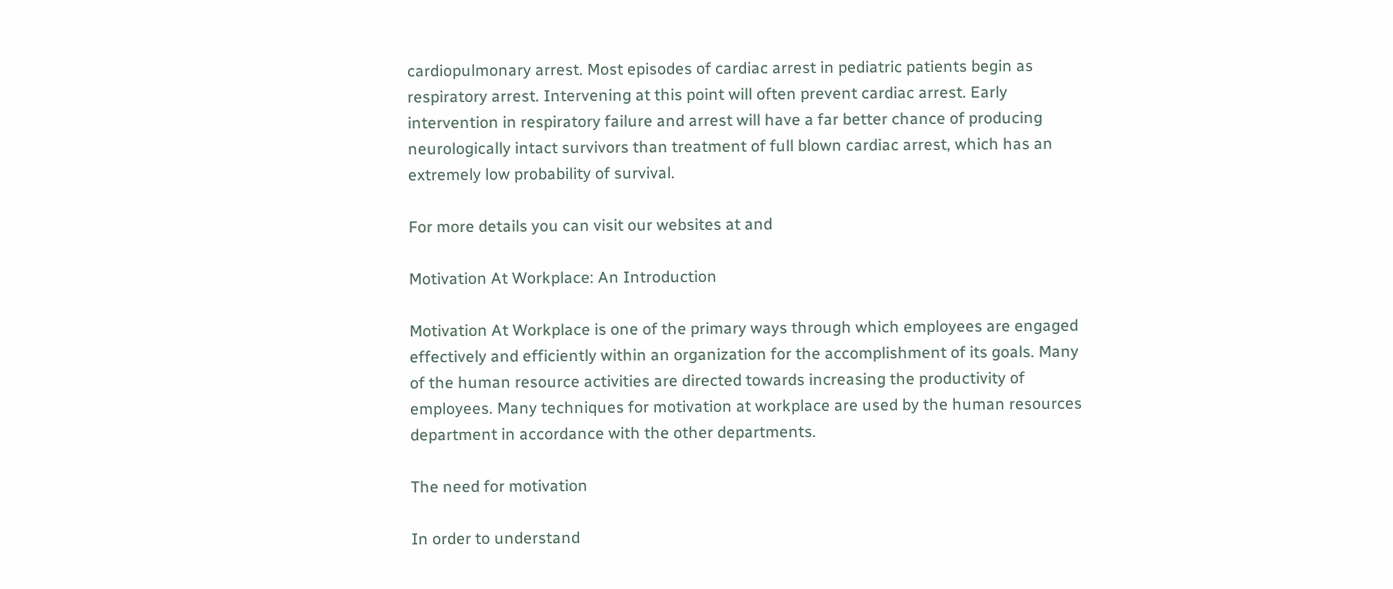cardiopulmonary arrest. Most episodes of cardiac arrest in pediatric patients begin as respiratory arrest. Intervening at this point will often prevent cardiac arrest. Early intervention in respiratory failure and arrest will have a far better chance of producing neurologically intact survivors than treatment of full blown cardiac arrest, which has an extremely low probability of survival.

For more details you can visit our websites at and

Motivation At Workplace: An Introduction

Motivation At Workplace is one of the primary ways through which employees are engaged effectively and efficiently within an organization for the accomplishment of its goals. Many of the human resource activities are directed towards increasing the productivity of employees. Many techniques for motivation at workplace are used by the human resources department in accordance with the other departments.

The need for motivation

In order to understand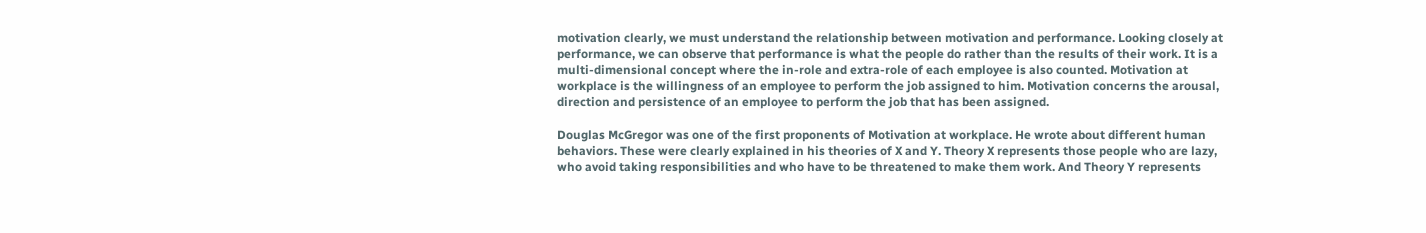motivation clearly, we must understand the relationship between motivation and performance. Looking closely at performance, we can observe that performance is what the people do rather than the results of their work. It is a multi-dimensional concept where the in-role and extra-role of each employee is also counted. Motivation at workplace is the willingness of an employee to perform the job assigned to him. Motivation concerns the arousal, direction and persistence of an employee to perform the job that has been assigned.

Douglas McGregor was one of the first proponents of Motivation at workplace. He wrote about different human behaviors. These were clearly explained in his theories of X and Y. Theory X represents those people who are lazy, who avoid taking responsibilities and who have to be threatened to make them work. And Theory Y represents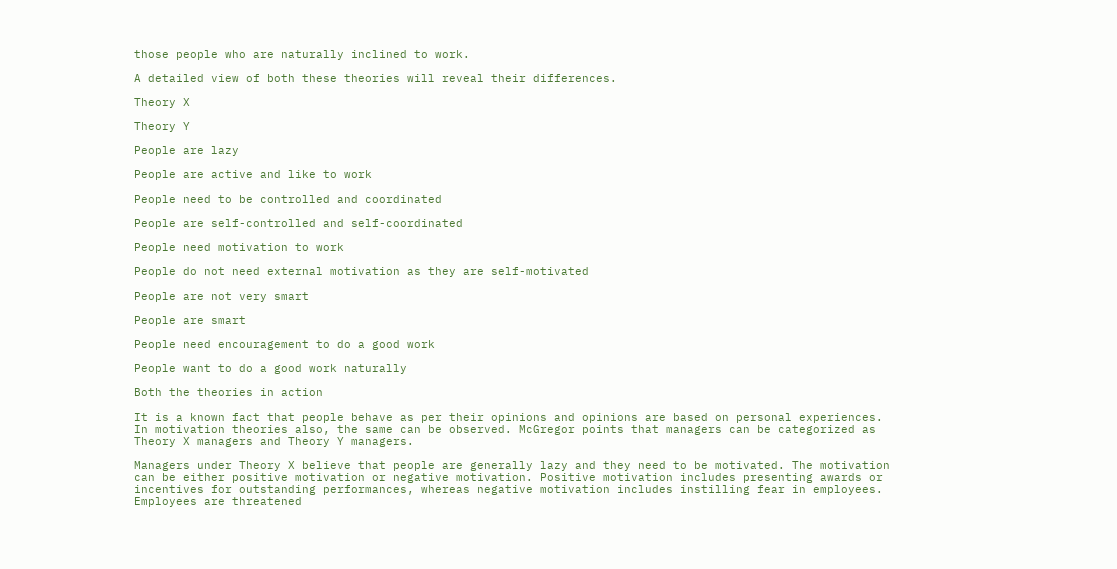those people who are naturally inclined to work.

A detailed view of both these theories will reveal their differences.

Theory X

Theory Y

People are lazy

People are active and like to work

People need to be controlled and coordinated

People are self-controlled and self-coordinated

People need motivation to work

People do not need external motivation as they are self-motivated

People are not very smart

People are smart

People need encouragement to do a good work

People want to do a good work naturally

Both the theories in action

It is a known fact that people behave as per their opinions and opinions are based on personal experiences. In motivation theories also, the same can be observed. McGregor points that managers can be categorized as Theory X managers and Theory Y managers.

Managers under Theory X believe that people are generally lazy and they need to be motivated. The motivation can be either positive motivation or negative motivation. Positive motivation includes presenting awards or incentives for outstanding performances, whereas negative motivation includes instilling fear in employees. Employees are threatened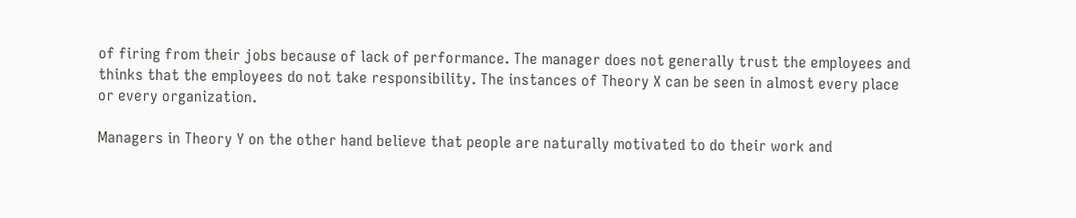of firing from their jobs because of lack of performance. The manager does not generally trust the employees and thinks that the employees do not take responsibility. The instances of Theory X can be seen in almost every place or every organization.

Managers in Theory Y on the other hand believe that people are naturally motivated to do their work and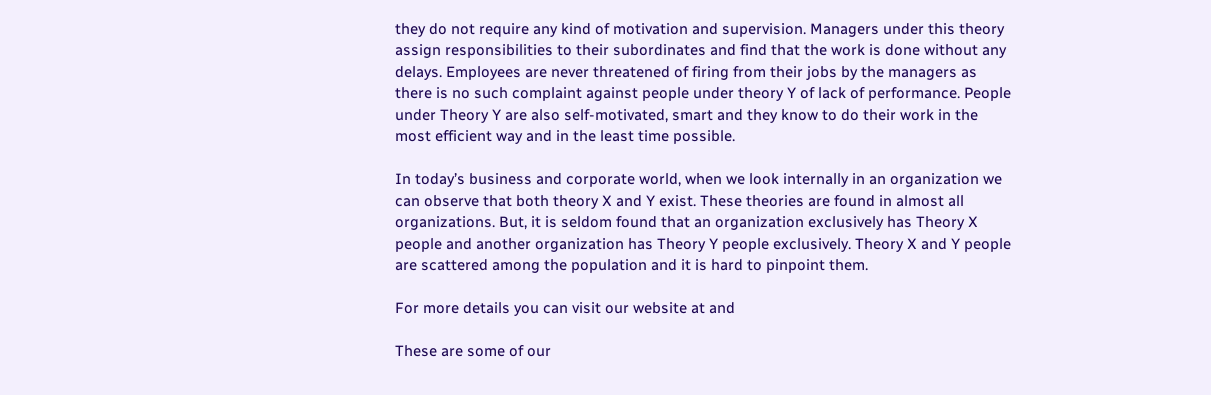they do not require any kind of motivation and supervision. Managers under this theory assign responsibilities to their subordinates and find that the work is done without any delays. Employees are never threatened of firing from their jobs by the managers as there is no such complaint against people under theory Y of lack of performance. People under Theory Y are also self-motivated, smart and they know to do their work in the most efficient way and in the least time possible.

In today’s business and corporate world, when we look internally in an organization we can observe that both theory X and Y exist. These theories are found in almost all organizations. But, it is seldom found that an organization exclusively has Theory X people and another organization has Theory Y people exclusively. Theory X and Y people are scattered among the population and it is hard to pinpoint them.

For more details you can visit our website at and

These are some of our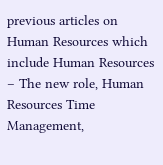previous articles on Human Resources which include Human Resources – The new role, Human Resources Time Management,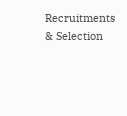Recruitments & Selection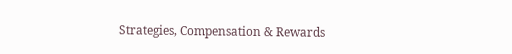Strategies, Compensation & Rewards